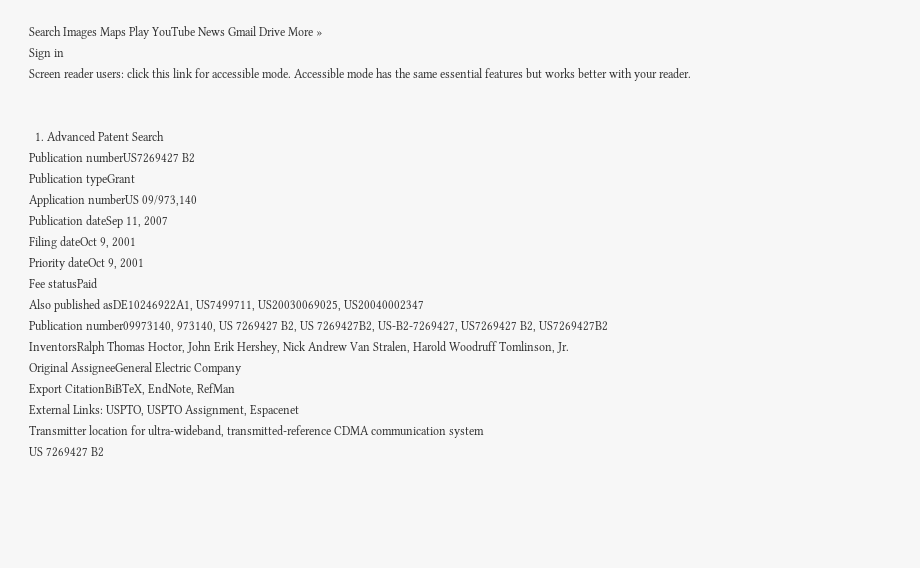Search Images Maps Play YouTube News Gmail Drive More »
Sign in
Screen reader users: click this link for accessible mode. Accessible mode has the same essential features but works better with your reader.


  1. Advanced Patent Search
Publication numberUS7269427 B2
Publication typeGrant
Application numberUS 09/973,140
Publication dateSep 11, 2007
Filing dateOct 9, 2001
Priority dateOct 9, 2001
Fee statusPaid
Also published asDE10246922A1, US7499711, US20030069025, US20040002347
Publication number09973140, 973140, US 7269427 B2, US 7269427B2, US-B2-7269427, US7269427 B2, US7269427B2
InventorsRalph Thomas Hoctor, John Erik Hershey, Nick Andrew Van Stralen, Harold Woodruff Tomlinson, Jr.
Original AssigneeGeneral Electric Company
Export CitationBiBTeX, EndNote, RefMan
External Links: USPTO, USPTO Assignment, Espacenet
Transmitter location for ultra-wideband, transmitted-reference CDMA communication system
US 7269427 B2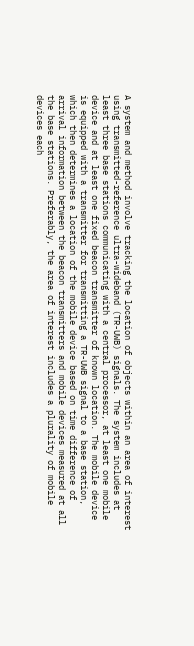A system and method involve tracking the location of objects within an area of interest using transmitted-reference ultra-wideband (TR-UWB) signals. The system includes at least three base stations communicating with a central processor, at least one mobile device and at least one fixed beacon transmitter of known location. The mobile device is equipped with a transmitter for transmitting a TR-UWB signal to a base station, which then determines a location of the mobile device based on time difference of arrival information between the beacon transmitters and mobile devices measured at all the base stations. Preferably, the area of interest includes a plurality of mobile devices each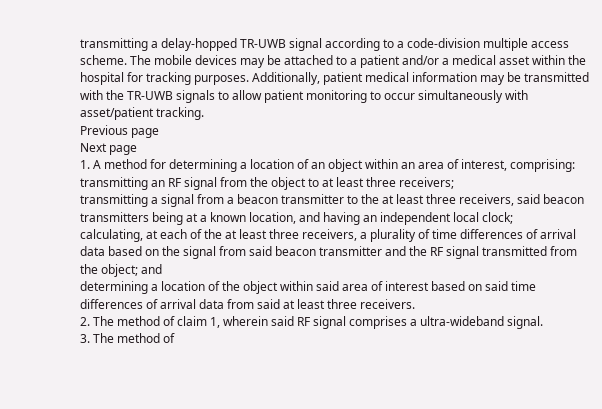transmitting a delay-hopped TR-UWB signal according to a code-division multiple access scheme. The mobile devices may be attached to a patient and/or a medical asset within the hospital for tracking purposes. Additionally, patient medical information may be transmitted with the TR-UWB signals to allow patient monitoring to occur simultaneously with asset/patient tracking.
Previous page
Next page
1. A method for determining a location of an object within an area of interest, comprising:
transmitting an RF signal from the object to at least three receivers;
transmitting a signal from a beacon transmitter to the at least three receivers, said beacon transmitters being at a known location, and having an independent local clock;
calculating, at each of the at least three receivers, a plurality of time differences of arrival data based on the signal from said beacon transmitter and the RF signal transmitted from the object; and
determining a location of the object within said area of interest based on said time differences of arrival data from said at least three receivers.
2. The method of claim 1, wherein said RF signal comprises a ultra-wideband signal.
3. The method of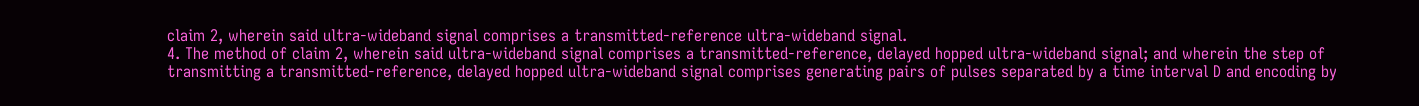claim 2, wherein said ultra-wideband signal comprises a transmitted-reference ultra-wideband signal.
4. The method of claim 2, wherein said ultra-wideband signal comprises a transmitted-reference, delayed hopped ultra-wideband signal; and wherein the step of transmitting a transmitted-reference, delayed hopped ultra-wideband signal comprises generating pairs of pulses separated by a time interval D and encoding by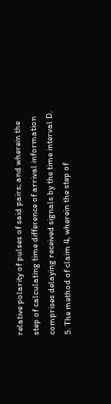relative polarity of pulses of said pairs; and wherein the step of calculating time difference of arrival information comprises delaying received signals by the time interval D.
5. The method of claim 4, wherein the step of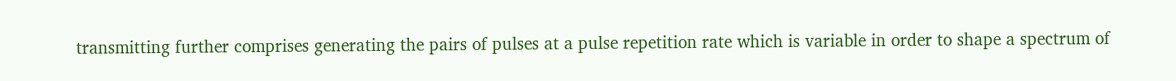transmitting further comprises generating the pairs of pulses at a pulse repetition rate which is variable in order to shape a spectrum of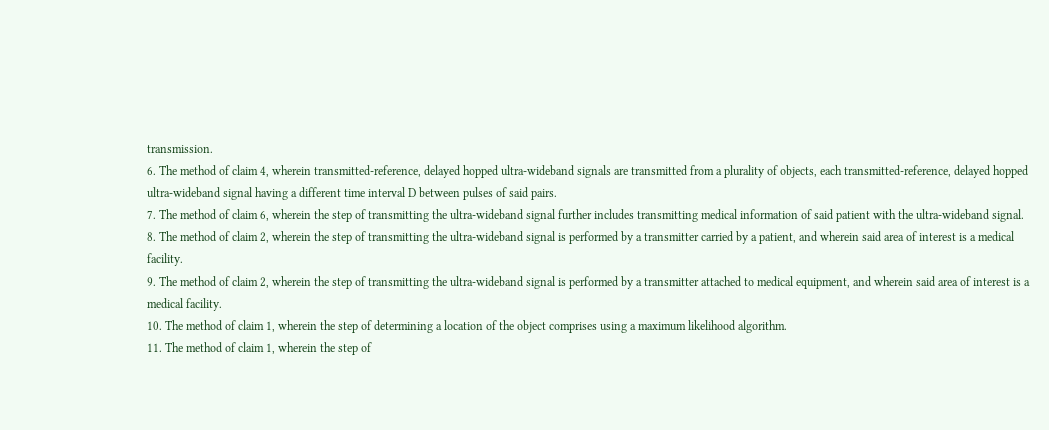transmission.
6. The method of claim 4, wherein transmitted-reference, delayed hopped ultra-wideband signals are transmitted from a plurality of objects, each transmitted-reference, delayed hopped ultra-wideband signal having a different time interval D between pulses of said pairs.
7. The method of claim 6, wherein the step of transmitting the ultra-wideband signal further includes transmitting medical information of said patient with the ultra-wideband signal.
8. The method of claim 2, wherein the step of transmitting the ultra-wideband signal is performed by a transmitter carried by a patient, and wherein said area of interest is a medical facility.
9. The method of claim 2, wherein the step of transmitting the ultra-wideband signal is performed by a transmitter attached to medical equipment, and wherein said area of interest is a medical facility.
10. The method of claim 1, wherein the step of determining a location of the object comprises using a maximum likelihood algorithm.
11. The method of claim 1, wherein the step of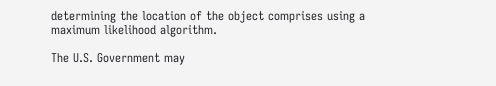determining the location of the object comprises using a maximum likelihood algorithm.

The U.S. Government may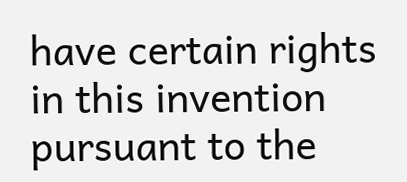have certain rights in this invention pursuant to the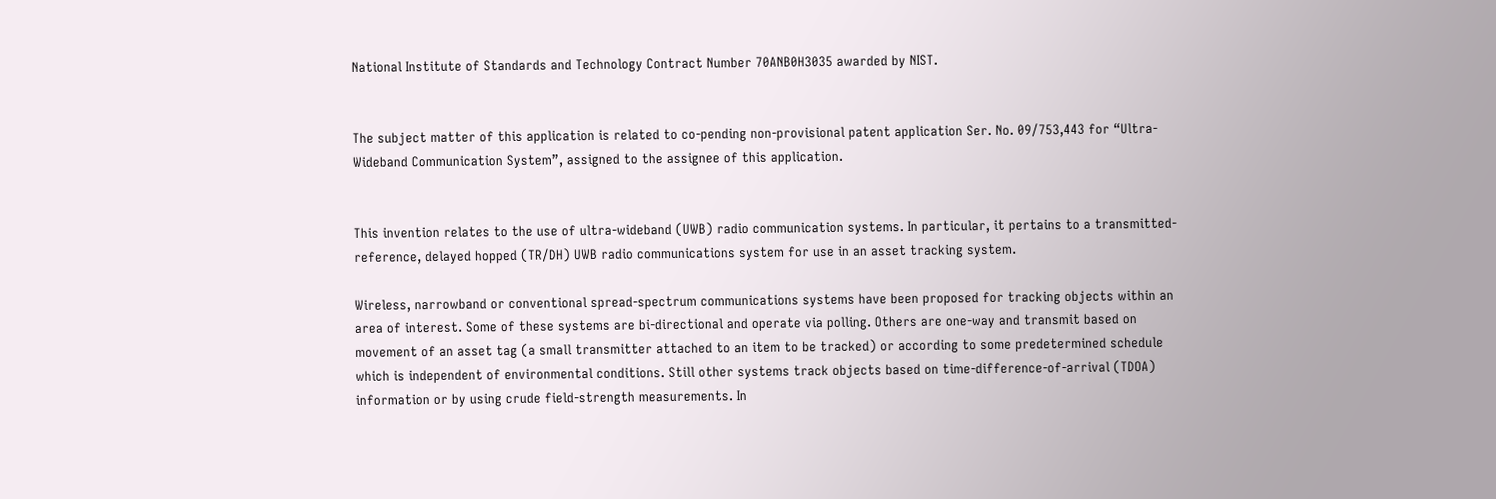National Institute of Standards and Technology Contract Number 70ANB0H3035 awarded by NIST.


The subject matter of this application is related to co-pending non-provisional patent application Ser. No. 09/753,443 for “Ultra-Wideband Communication System”, assigned to the assignee of this application.


This invention relates to the use of ultra-wideband (UWB) radio communication systems. In particular, it pertains to a transmitted-reference, delayed hopped (TR/DH) UWB radio communications system for use in an asset tracking system.

Wireless, narrowband or conventional spread-spectrum communications systems have been proposed for tracking objects within an area of interest. Some of these systems are bi-directional and operate via polling. Others are one-way and transmit based on movement of an asset tag (a small transmitter attached to an item to be tracked) or according to some predetermined schedule which is independent of environmental conditions. Still other systems track objects based on time-difference-of-arrival (TDOA) information or by using crude field-strength measurements. In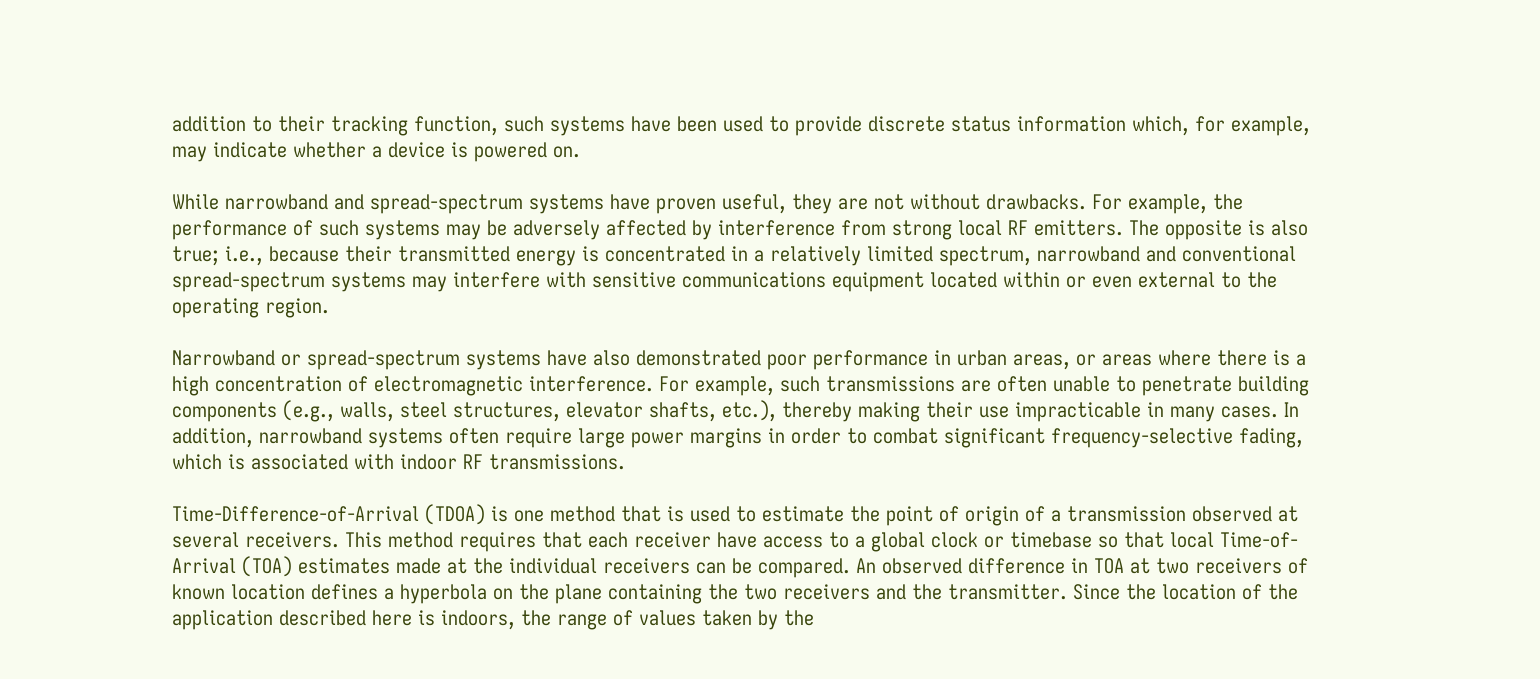addition to their tracking function, such systems have been used to provide discrete status information which, for example, may indicate whether a device is powered on.

While narrowband and spread-spectrum systems have proven useful, they are not without drawbacks. For example, the performance of such systems may be adversely affected by interference from strong local RF emitters. The opposite is also true; i.e., because their transmitted energy is concentrated in a relatively limited spectrum, narrowband and conventional spread-spectrum systems may interfere with sensitive communications equipment located within or even external to the operating region.

Narrowband or spread-spectrum systems have also demonstrated poor performance in urban areas, or areas where there is a high concentration of electromagnetic interference. For example, such transmissions are often unable to penetrate building components (e.g., walls, steel structures, elevator shafts, etc.), thereby making their use impracticable in many cases. In addition, narrowband systems often require large power margins in order to combat significant frequency-selective fading, which is associated with indoor RF transmissions.

Time-Difference-of-Arrival (TDOA) is one method that is used to estimate the point of origin of a transmission observed at several receivers. This method requires that each receiver have access to a global clock or timebase so that local Time-of-Arrival (TOA) estimates made at the individual receivers can be compared. An observed difference in TOA at two receivers of known location defines a hyperbola on the plane containing the two receivers and the transmitter. Since the location of the application described here is indoors, the range of values taken by the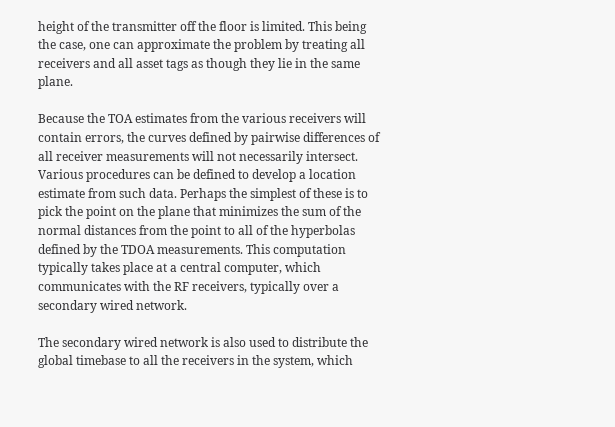height of the transmitter off the floor is limited. This being the case, one can approximate the problem by treating all receivers and all asset tags as though they lie in the same plane.

Because the TOA estimates from the various receivers will contain errors, the curves defined by pairwise differences of all receiver measurements will not necessarily intersect. Various procedures can be defined to develop a location estimate from such data. Perhaps the simplest of these is to pick the point on the plane that minimizes the sum of the normal distances from the point to all of the hyperbolas defined by the TDOA measurements. This computation typically takes place at a central computer, which communicates with the RF receivers, typically over a secondary wired network.

The secondary wired network is also used to distribute the global timebase to all the receivers in the system, which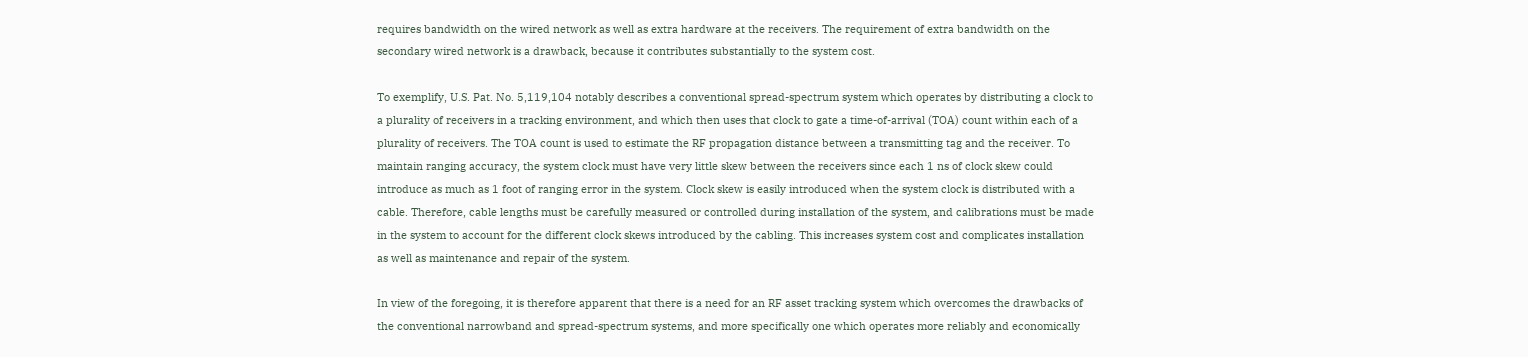requires bandwidth on the wired network as well as extra hardware at the receivers. The requirement of extra bandwidth on the secondary wired network is a drawback, because it contributes substantially to the system cost.

To exemplify, U.S. Pat. No. 5,119,104 notably describes a conventional spread-spectrum system which operates by distributing a clock to a plurality of receivers in a tracking environment, and which then uses that clock to gate a time-of-arrival (TOA) count within each of a plurality of receivers. The TOA count is used to estimate the RF propagation distance between a transmitting tag and the receiver. To maintain ranging accuracy, the system clock must have very little skew between the receivers since each 1 ns of clock skew could introduce as much as 1 foot of ranging error in the system. Clock skew is easily introduced when the system clock is distributed with a cable. Therefore, cable lengths must be carefully measured or controlled during installation of the system, and calibrations must be made in the system to account for the different clock skews introduced by the cabling. This increases system cost and complicates installation as well as maintenance and repair of the system.

In view of the foregoing, it is therefore apparent that there is a need for an RF asset tracking system which overcomes the drawbacks of the conventional narrowband and spread-spectrum systems, and more specifically one which operates more reliably and economically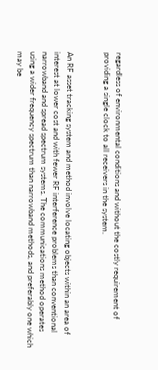regardless of environmental conditions and without the costly requirement of providing a single clock to all receivers in the system.


An RF asset tracking system and method involve locating objects within an area of interest at lower cost and with fewer RF interference problems than conventional narrowband and spread spectrum systems. The communications method operates using a wider frequency spectrum than narrowband methods, and preferably one which may be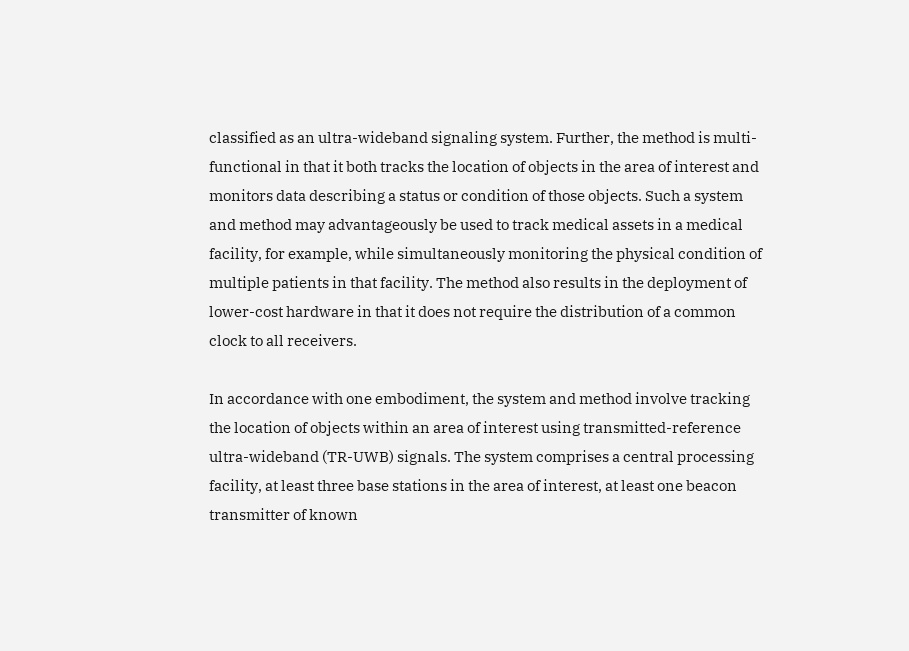classified as an ultra-wideband signaling system. Further, the method is multi-functional in that it both tracks the location of objects in the area of interest and monitors data describing a status or condition of those objects. Such a system and method may advantageously be used to track medical assets in a medical facility, for example, while simultaneously monitoring the physical condition of multiple patients in that facility. The method also results in the deployment of lower-cost hardware in that it does not require the distribution of a common clock to all receivers.

In accordance with one embodiment, the system and method involve tracking the location of objects within an area of interest using transmitted-reference ultra-wideband (TR-UWB) signals. The system comprises a central processing facility, at least three base stations in the area of interest, at least one beacon transmitter of known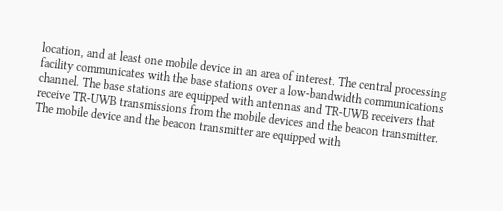location, and at least one mobile device in an area of interest. The central processing facility communicates with the base stations over a low-bandwidth communications channel. The base stations are equipped with antennas and TR-UWB receivers that receive TR-UWB transmissions from the mobile devices and the beacon transmitter. The mobile device and the beacon transmitter are equipped with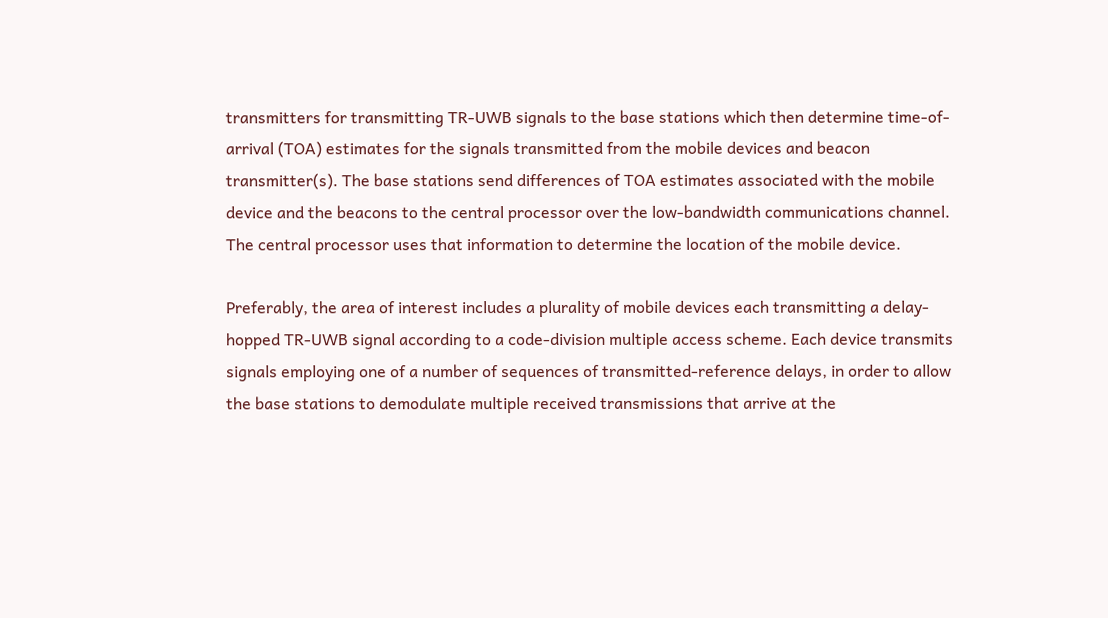transmitters for transmitting TR-UWB signals to the base stations which then determine time-of-arrival (TOA) estimates for the signals transmitted from the mobile devices and beacon transmitter(s). The base stations send differences of TOA estimates associated with the mobile device and the beacons to the central processor over the low-bandwidth communications channel. The central processor uses that information to determine the location of the mobile device.

Preferably, the area of interest includes a plurality of mobile devices each transmitting a delay-hopped TR-UWB signal according to a code-division multiple access scheme. Each device transmits signals employing one of a number of sequences of transmitted-reference delays, in order to allow the base stations to demodulate multiple received transmissions that arrive at the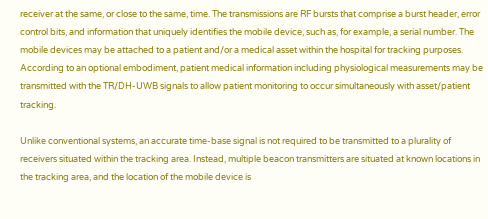receiver at the same, or close to the same, time. The transmissions are RF bursts that comprise a burst header, error control bits, and information that uniquely identifies the mobile device, such as, for example, a serial number. The mobile devices may be attached to a patient and/or a medical asset within the hospital for tracking purposes. According to an optional embodiment, patient medical information including physiological measurements may be transmitted with the TR/DH-UWB signals to allow patient monitoring to occur simultaneously with asset/patient tracking.

Unlike conventional systems, an accurate time-base signal is not required to be transmitted to a plurality of receivers situated within the tracking area. Instead, multiple beacon transmitters are situated at known locations in the tracking area, and the location of the mobile device is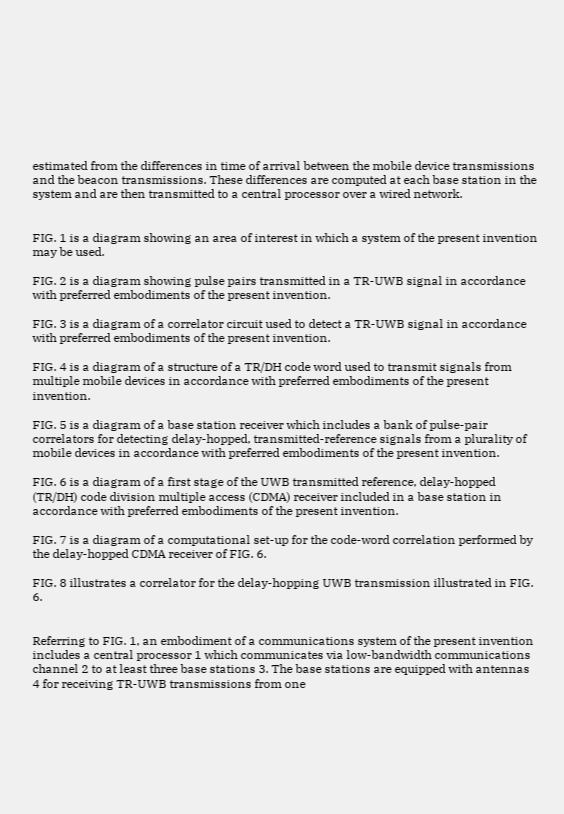estimated from the differences in time of arrival between the mobile device transmissions and the beacon transmissions. These differences are computed at each base station in the system and are then transmitted to a central processor over a wired network.


FIG. 1 is a diagram showing an area of interest in which a system of the present invention may be used.

FIG. 2 is a diagram showing pulse pairs transmitted in a TR-UWB signal in accordance with preferred embodiments of the present invention.

FIG. 3 is a diagram of a correlator circuit used to detect a TR-UWB signal in accordance with preferred embodiments of the present invention.

FIG. 4 is a diagram of a structure of a TR/DH code word used to transmit signals from multiple mobile devices in accordance with preferred embodiments of the present invention.

FIG. 5 is a diagram of a base station receiver which includes a bank of pulse-pair correlators for detecting delay-hopped, transmitted-reference signals from a plurality of mobile devices in accordance with preferred embodiments of the present invention.

FIG. 6 is a diagram of a first stage of the UWB transmitted reference, delay-hopped (TR/DH) code division multiple access (CDMA) receiver included in a base station in accordance with preferred embodiments of the present invention.

FIG. 7 is a diagram of a computational set-up for the code-word correlation performed by the delay-hopped CDMA receiver of FIG. 6.

FIG. 8 illustrates a correlator for the delay-hopping UWB transmission illustrated in FIG. 6.


Referring to FIG. 1, an embodiment of a communications system of the present invention includes a central processor 1 which communicates via low-bandwidth communications channel 2 to at least three base stations 3. The base stations are equipped with antennas 4 for receiving TR-UWB transmissions from one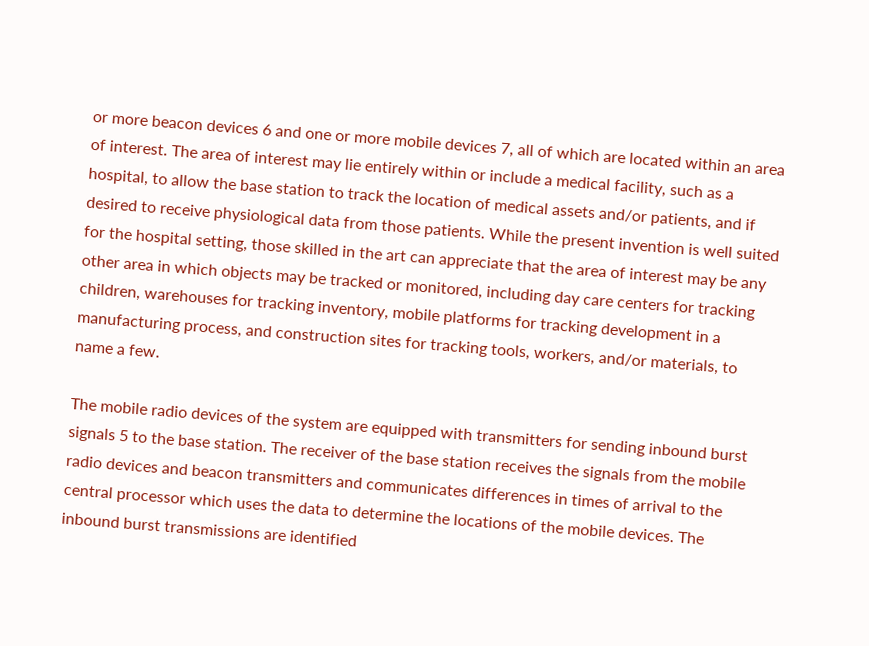or more beacon devices 6 and one or more mobile devices 7, all of which are located within an area of interest. The area of interest may lie entirely within or include a medical facility, such as a hospital, to allow the base station to track the location of medical assets and/or patients, and if desired to receive physiological data from those patients. While the present invention is well suited for the hospital setting, those skilled in the art can appreciate that the area of interest may be any other area in which objects may be tracked or monitored, including day care centers for tracking children, warehouses for tracking inventory, mobile platforms for tracking development in a manufacturing process, and construction sites for tracking tools, workers, and/or materials, to name a few.

The mobile radio devices of the system are equipped with transmitters for sending inbound burst signals 5 to the base station. The receiver of the base station receives the signals from the mobile radio devices and beacon transmitters and communicates differences in times of arrival to the central processor which uses the data to determine the locations of the mobile devices. The inbound burst transmissions are identified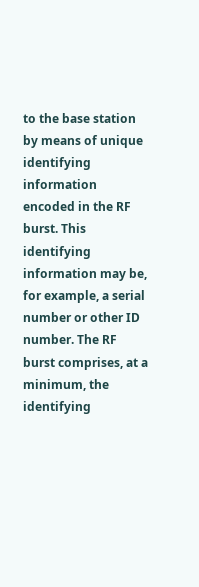to the base station by means of unique identifying information encoded in the RF burst. This identifying information may be, for example, a serial number or other ID number. The RF burst comprises, at a minimum, the identifying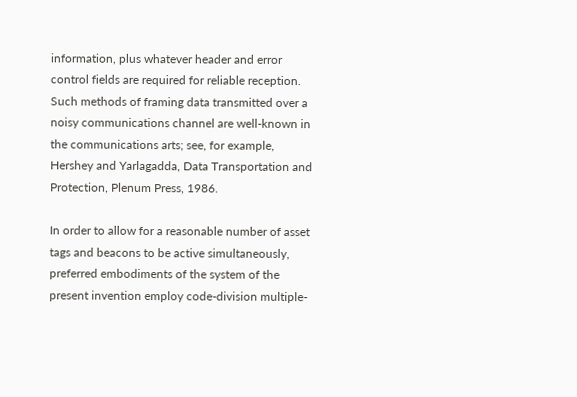information, plus whatever header and error control fields are required for reliable reception. Such methods of framing data transmitted over a noisy communications channel are well-known in the communications arts; see, for example, Hershey and Yarlagadda, Data Transportation and Protection, Plenum Press, 1986.

In order to allow for a reasonable number of asset tags and beacons to be active simultaneously, preferred embodiments of the system of the present invention employ code-division multiple-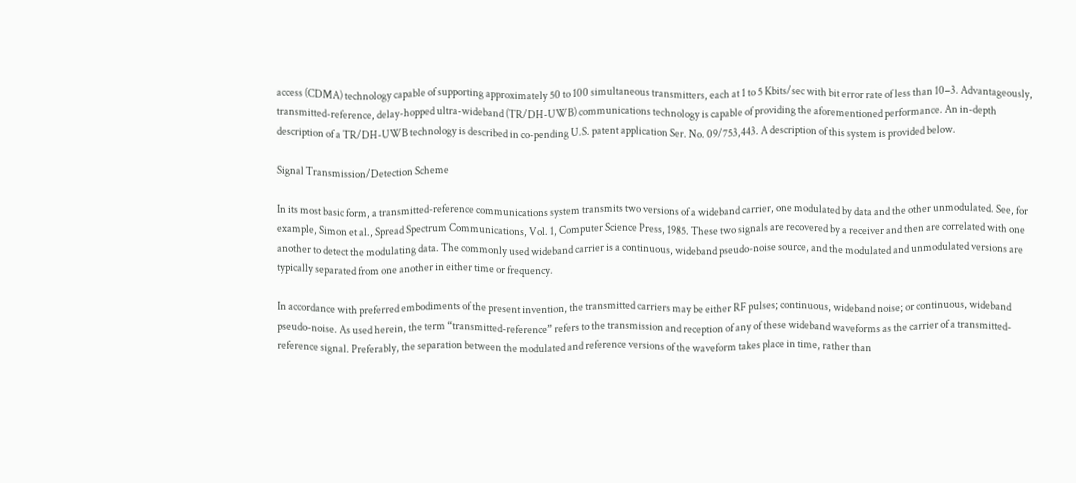access (CDMA) technology capable of supporting approximately 50 to 100 simultaneous transmitters, each at 1 to 5 Kbits/sec with bit error rate of less than 10−3. Advantageously, transmitted-reference, delay-hopped ultra-wideband (TR/DH-UWB) communications technology is capable of providing the aforementioned performance. An in-depth description of a TR/DH-UWB technology is described in co-pending U.S. patent application Ser. No. 09/753,443. A description of this system is provided below.

Signal Transmission/Detection Scheme

In its most basic form, a transmitted-reference communications system transmits two versions of a wideband carrier, one modulated by data and the other unmodulated. See, for example, Simon et al., Spread Spectrum Communications, Vol. 1, Computer Science Press, 1985. These two signals are recovered by a receiver and then are correlated with one another to detect the modulating data. The commonly used wideband carrier is a continuous, wideband pseudo-noise source, and the modulated and unmodulated versions are typically separated from one another in either time or frequency.

In accordance with preferred embodiments of the present invention, the transmitted carriers may be either RF pulses; continuous, wideband noise; or continuous, wideband pseudo-noise. As used herein, the term “transmitted-reference” refers to the transmission and reception of any of these wideband waveforms as the carrier of a transmitted-reference signal. Preferably, the separation between the modulated and reference versions of the waveform takes place in time, rather than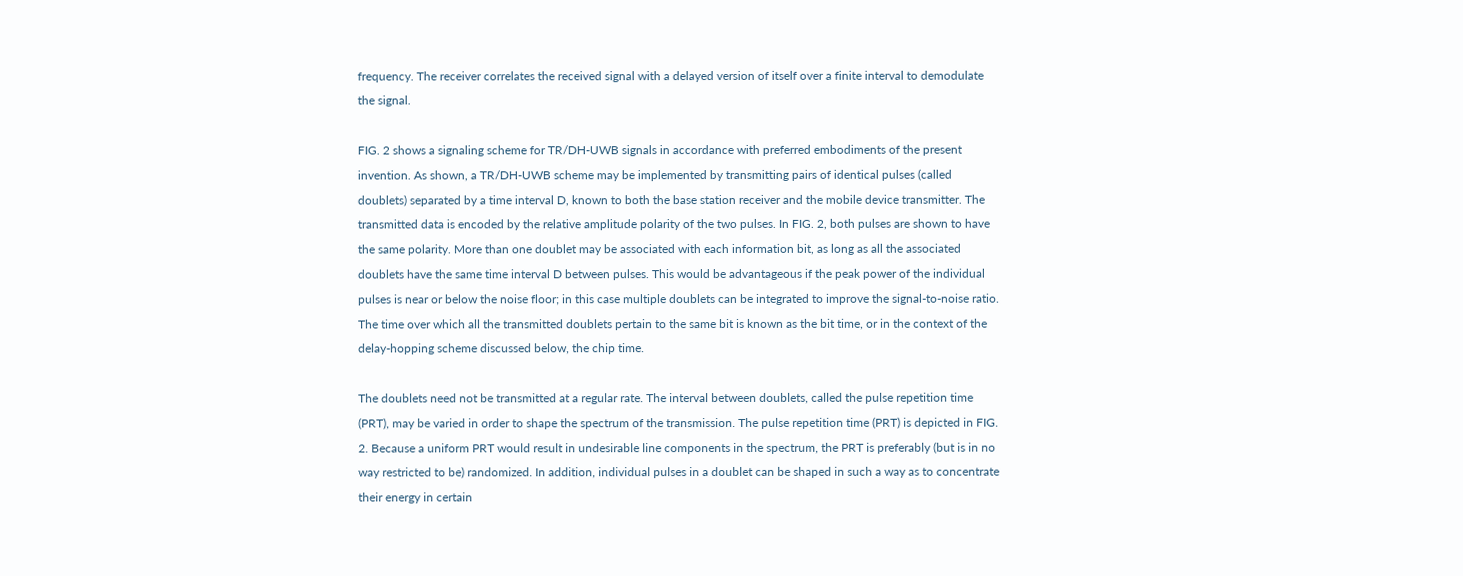frequency. The receiver correlates the received signal with a delayed version of itself over a finite interval to demodulate the signal.

FIG. 2 shows a signaling scheme for TR/DH-UWB signals in accordance with preferred embodiments of the present invention. As shown, a TR/DH-UWB scheme may be implemented by transmitting pairs of identical pulses (called doublets) separated by a time interval D, known to both the base station receiver and the mobile device transmitter. The transmitted data is encoded by the relative amplitude polarity of the two pulses. In FIG. 2, both pulses are shown to have the same polarity. More than one doublet may be associated with each information bit, as long as all the associated doublets have the same time interval D between pulses. This would be advantageous if the peak power of the individual pulses is near or below the noise floor; in this case multiple doublets can be integrated to improve the signal-to-noise ratio. The time over which all the transmitted doublets pertain to the same bit is known as the bit time, or in the context of the delay-hopping scheme discussed below, the chip time.

The doublets need not be transmitted at a regular rate. The interval between doublets, called the pulse repetition time (PRT), may be varied in order to shape the spectrum of the transmission. The pulse repetition time (PRT) is depicted in FIG. 2. Because a uniform PRT would result in undesirable line components in the spectrum, the PRT is preferably (but is in no way restricted to be) randomized. In addition, individual pulses in a doublet can be shaped in such a way as to concentrate their energy in certain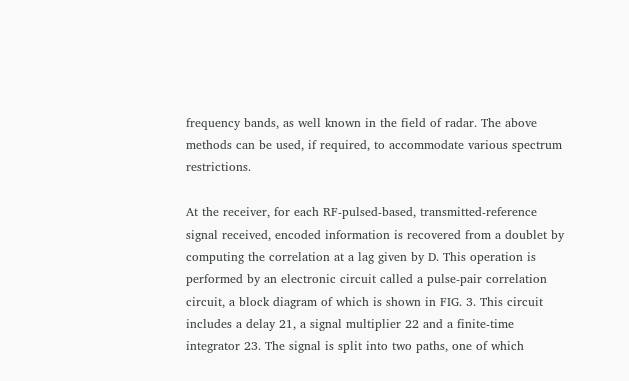frequency bands, as well known in the field of radar. The above methods can be used, if required, to accommodate various spectrum restrictions.

At the receiver, for each RF-pulsed-based, transmitted-reference signal received, encoded information is recovered from a doublet by computing the correlation at a lag given by D. This operation is performed by an electronic circuit called a pulse-pair correlation circuit, a block diagram of which is shown in FIG. 3. This circuit includes a delay 21, a signal multiplier 22 and a finite-time integrator 23. The signal is split into two paths, one of which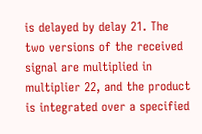is delayed by delay 21. The two versions of the received signal are multiplied in multiplier 22, and the product is integrated over a specified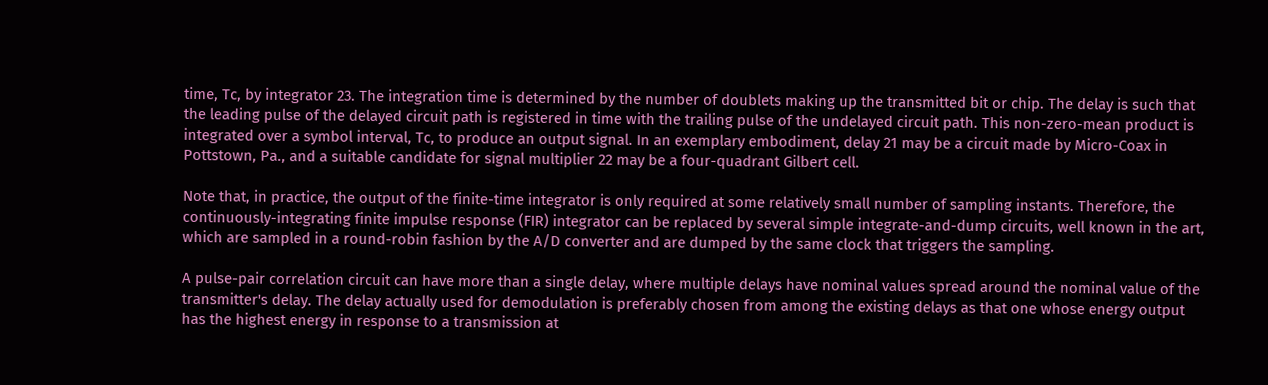time, Tc, by integrator 23. The integration time is determined by the number of doublets making up the transmitted bit or chip. The delay is such that the leading pulse of the delayed circuit path is registered in time with the trailing pulse of the undelayed circuit path. This non-zero-mean product is integrated over a symbol interval, Tc, to produce an output signal. In an exemplary embodiment, delay 21 may be a circuit made by Micro-Coax in Pottstown, Pa., and a suitable candidate for signal multiplier 22 may be a four-quadrant Gilbert cell.

Note that, in practice, the output of the finite-time integrator is only required at some relatively small number of sampling instants. Therefore, the continuously-integrating finite impulse response (FIR) integrator can be replaced by several simple integrate-and-dump circuits, well known in the art, which are sampled in a round-robin fashion by the A/D converter and are dumped by the same clock that triggers the sampling.

A pulse-pair correlation circuit can have more than a single delay, where multiple delays have nominal values spread around the nominal value of the transmitter's delay. The delay actually used for demodulation is preferably chosen from among the existing delays as that one whose energy output has the highest energy in response to a transmission at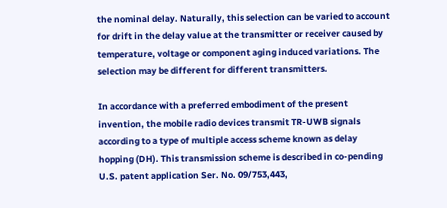the nominal delay. Naturally, this selection can be varied to account for drift in the delay value at the transmitter or receiver caused by temperature, voltage or component aging induced variations. The selection may be different for different transmitters.

In accordance with a preferred embodiment of the present invention, the mobile radio devices transmit TR-UWB signals according to a type of multiple access scheme known as delay hopping (DH). This transmission scheme is described in co-pending U.S. patent application Ser. No. 09/753,443,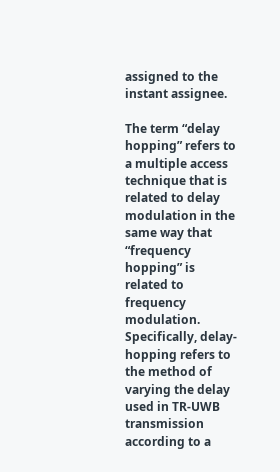assigned to the instant assignee.

The term “delay hopping” refers to a multiple access technique that is related to delay modulation in the same way that “frequency hopping” is related to frequency modulation. Specifically, delay-hopping refers to the method of varying the delay used in TR-UWB transmission according to a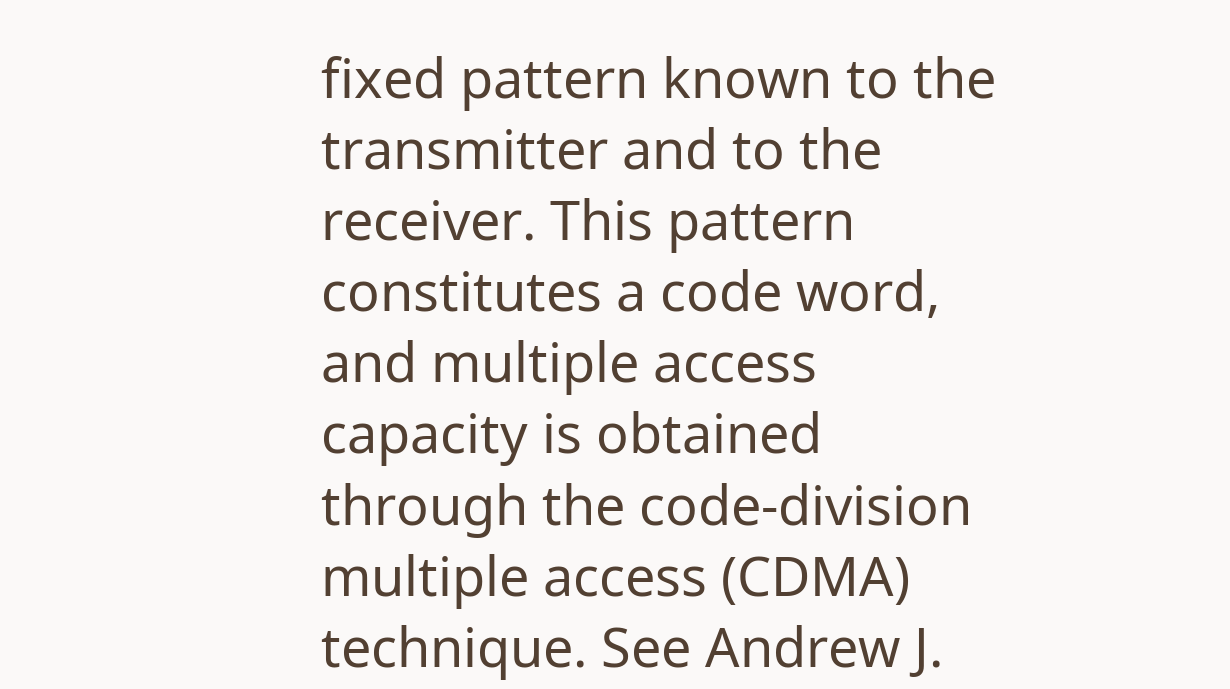fixed pattern known to the transmitter and to the receiver. This pattern constitutes a code word, and multiple access capacity is obtained through the code-division multiple access (CDMA) technique. See Andrew J.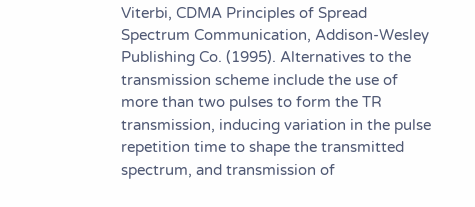Viterbi, CDMA Principles of Spread Spectrum Communication, Addison-Wesley Publishing Co. (1995). Alternatives to the transmission scheme include the use of more than two pulses to form the TR transmission, inducing variation in the pulse repetition time to shape the transmitted spectrum, and transmission of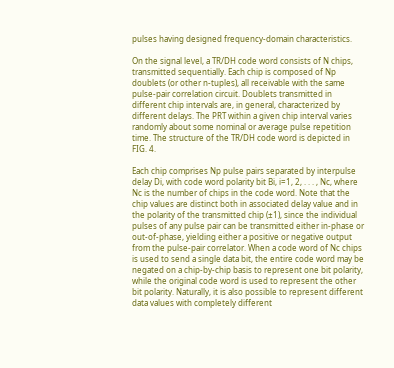pulses having designed frequency-domain characteristics.

On the signal level, a TR/DH code word consists of N chips, transmitted sequentially. Each chip is composed of Np doublets (or other n-tuples), all receivable with the same pulse-pair correlation circuit. Doublets transmitted in different chip intervals are, in general, characterized by different delays. The PRT within a given chip interval varies randomly about some nominal or average pulse repetition time. The structure of the TR/DH code word is depicted in FIG. 4.

Each chip comprises Np pulse pairs separated by interpulse delay Di, with code word polarity bit Bi, i=1, 2, . . . , Nc, where Nc is the number of chips in the code word. Note that the chip values are distinct both in associated delay value and in the polarity of the transmitted chip (±1), since the individual pulses of any pulse pair can be transmitted either in-phase or out-of-phase, yielding either a positive or negative output from the pulse-pair correlator. When a code word of Nc chips is used to send a single data bit, the entire code word may be negated on a chip-by-chip basis to represent one bit polarity, while the original code word is used to represent the other bit polarity. Naturally, it is also possible to represent different data values with completely different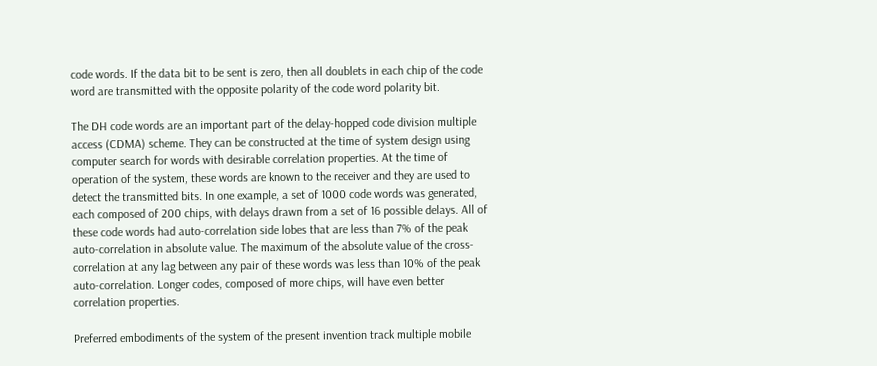code words. If the data bit to be sent is zero, then all doublets in each chip of the code word are transmitted with the opposite polarity of the code word polarity bit.

The DH code words are an important part of the delay-hopped code division multiple access (CDMA) scheme. They can be constructed at the time of system design using computer search for words with desirable correlation properties. At the time of operation of the system, these words are known to the receiver and they are used to detect the transmitted bits. In one example, a set of 1000 code words was generated, each composed of 200 chips, with delays drawn from a set of 16 possible delays. All of these code words had auto-correlation side lobes that are less than 7% of the peak auto-correlation in absolute value. The maximum of the absolute value of the cross-correlation at any lag between any pair of these words was less than 10% of the peak auto-correlation. Longer codes, composed of more chips, will have even better correlation properties.

Preferred embodiments of the system of the present invention track multiple mobile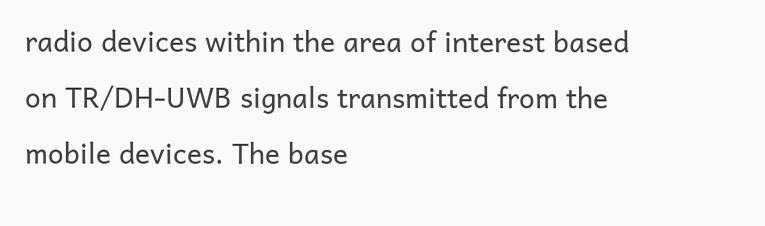radio devices within the area of interest based on TR/DH-UWB signals transmitted from the mobile devices. The base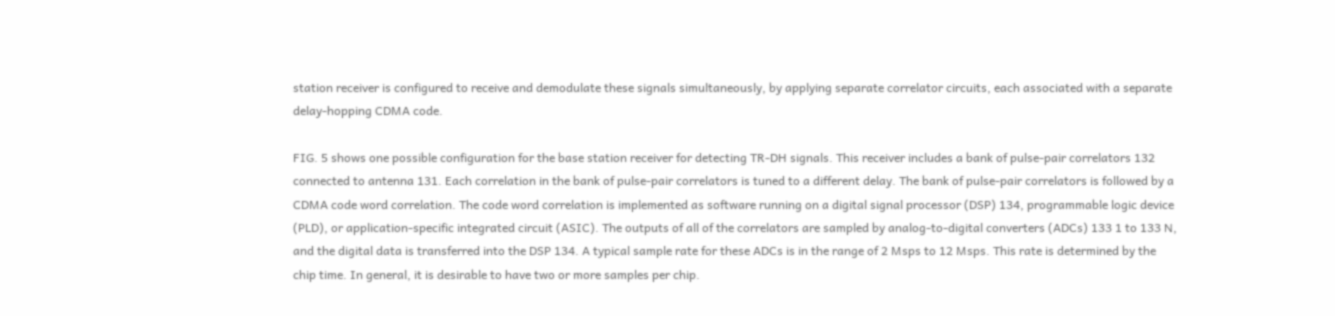station receiver is configured to receive and demodulate these signals simultaneously, by applying separate correlator circuits, each associated with a separate delay-hopping CDMA code.

FIG. 5 shows one possible configuration for the base station receiver for detecting TR-DH signals. This receiver includes a bank of pulse-pair correlators 132 connected to antenna 131. Each correlation in the bank of pulse-pair correlators is tuned to a different delay. The bank of pulse-pair correlators is followed by a CDMA code word correlation. The code word correlation is implemented as software running on a digital signal processor (DSP) 134, programmable logic device (PLD), or application-specific integrated circuit (ASIC). The outputs of all of the correlators are sampled by analog-to-digital converters (ADCs) 133 1 to 133 N, and the digital data is transferred into the DSP 134. A typical sample rate for these ADCs is in the range of 2 Msps to 12 Msps. This rate is determined by the chip time. In general, it is desirable to have two or more samples per chip.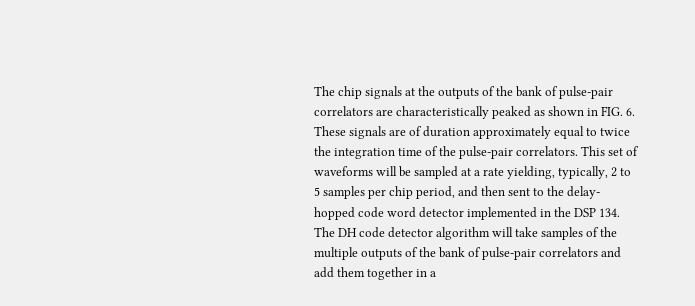The chip signals at the outputs of the bank of pulse-pair correlators are characteristically peaked as shown in FIG. 6. These signals are of duration approximately equal to twice the integration time of the pulse-pair correlators. This set of waveforms will be sampled at a rate yielding, typically, 2 to 5 samples per chip period, and then sent to the delay-hopped code word detector implemented in the DSP 134. The DH code detector algorithm will take samples of the multiple outputs of the bank of pulse-pair correlators and add them together in a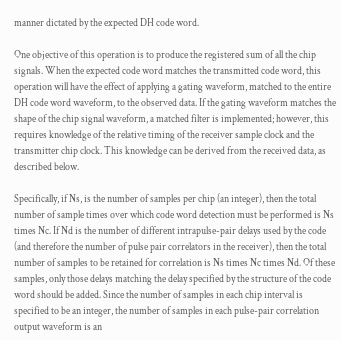manner dictated by the expected DH code word.

One objective of this operation is to produce the registered sum of all the chip signals. When the expected code word matches the transmitted code word, this operation will have the effect of applying a gating waveform, matched to the entire DH code word waveform, to the observed data. If the gating waveform matches the shape of the chip signal waveform, a matched filter is implemented; however, this requires knowledge of the relative timing of the receiver sample clock and the transmitter chip clock. This knowledge can be derived from the received data, as described below.

Specifically, if Ns, is the number of samples per chip (an integer), then the total number of sample times over which code word detection must be performed is Ns times Nc. If Nd is the number of different intrapulse-pair delays used by the code (and therefore the number of pulse pair correlators in the receiver), then the total number of samples to be retained for correlation is Ns times Nc times Nd. Of these samples, only those delays matching the delay specified by the structure of the code word should be added. Since the number of samples in each chip interval is specified to be an integer, the number of samples in each pulse-pair correlation output waveform is an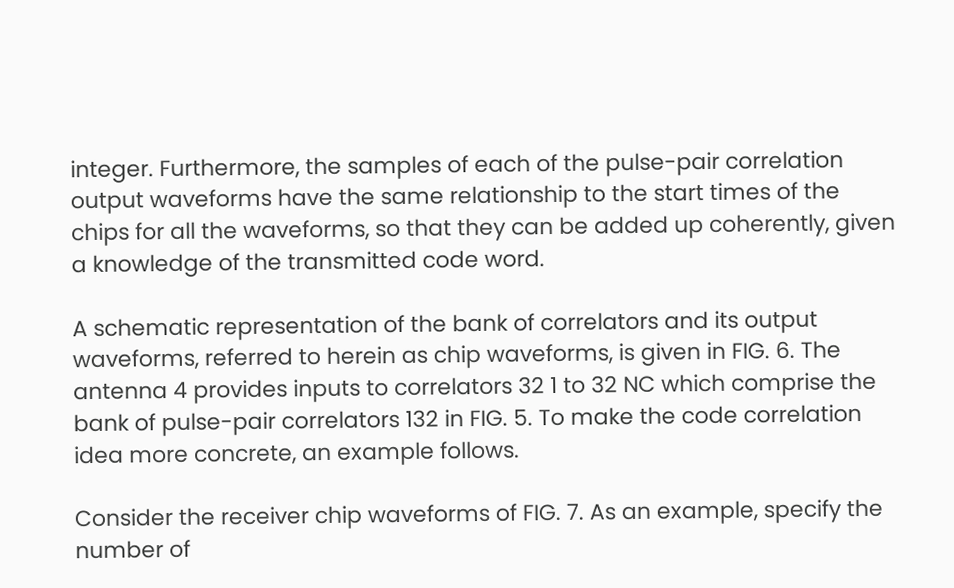integer. Furthermore, the samples of each of the pulse-pair correlation output waveforms have the same relationship to the start times of the chips for all the waveforms, so that they can be added up coherently, given a knowledge of the transmitted code word.

A schematic representation of the bank of correlators and its output waveforms, referred to herein as chip waveforms, is given in FIG. 6. The antenna 4 provides inputs to correlators 32 1 to 32 NC which comprise the bank of pulse-pair correlators 132 in FIG. 5. To make the code correlation idea more concrete, an example follows.

Consider the receiver chip waveforms of FIG. 7. As an example, specify the number of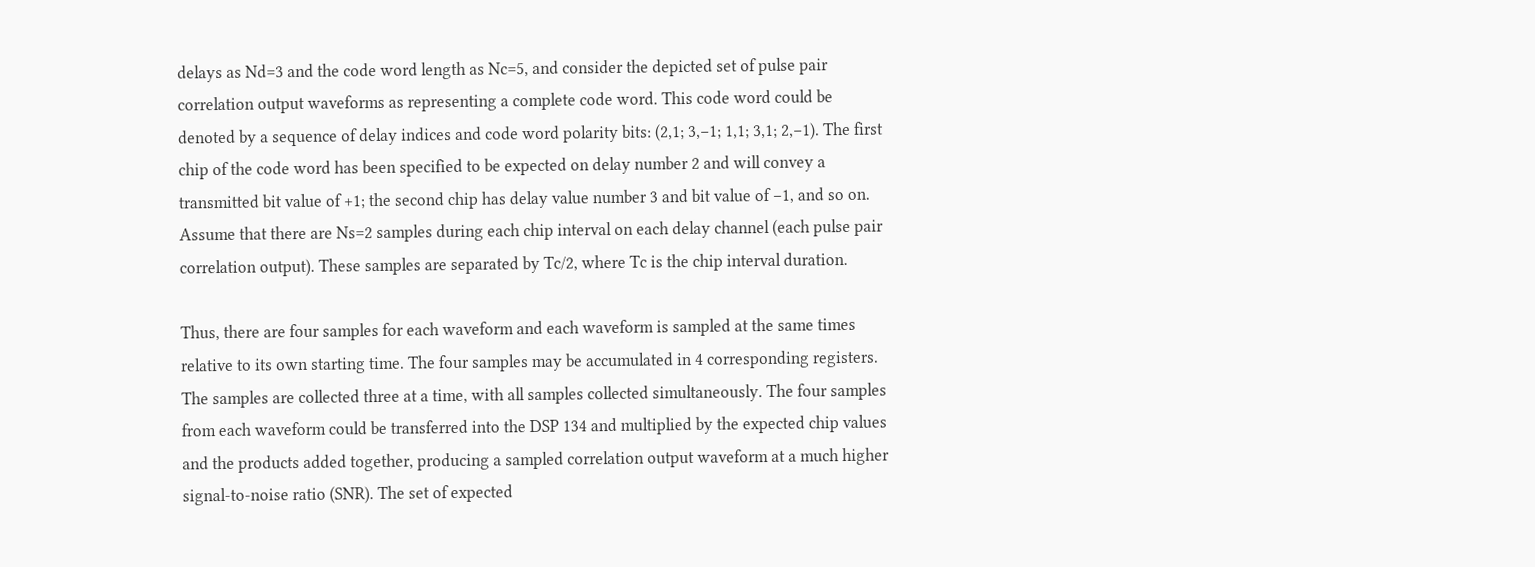delays as Nd=3 and the code word length as Nc=5, and consider the depicted set of pulse pair correlation output waveforms as representing a complete code word. This code word could be denoted by a sequence of delay indices and code word polarity bits: (2,1; 3,−1; 1,1; 3,1; 2,−1). The first chip of the code word has been specified to be expected on delay number 2 and will convey a transmitted bit value of +1; the second chip has delay value number 3 and bit value of −1, and so on. Assume that there are Ns=2 samples during each chip interval on each delay channel (each pulse pair correlation output). These samples are separated by Tc/2, where Tc is the chip interval duration.

Thus, there are four samples for each waveform and each waveform is sampled at the same times relative to its own starting time. The four samples may be accumulated in 4 corresponding registers. The samples are collected three at a time, with all samples collected simultaneously. The four samples from each waveform could be transferred into the DSP 134 and multiplied by the expected chip values and the products added together, producing a sampled correlation output waveform at a much higher signal-to-noise ratio (SNR). The set of expected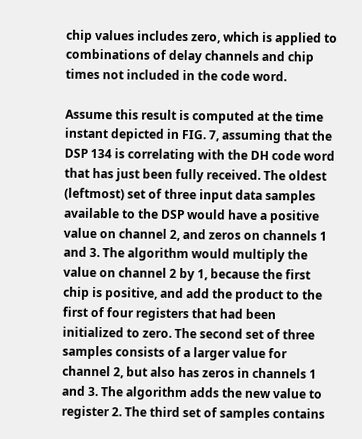chip values includes zero, which is applied to combinations of delay channels and chip times not included in the code word.

Assume this result is computed at the time instant depicted in FIG. 7, assuming that the DSP 134 is correlating with the DH code word that has just been fully received. The oldest (leftmost) set of three input data samples available to the DSP would have a positive value on channel 2, and zeros on channels 1 and 3. The algorithm would multiply the value on channel 2 by 1, because the first chip is positive, and add the product to the first of four registers that had been initialized to zero. The second set of three samples consists of a larger value for channel 2, but also has zeros in channels 1 and 3. The algorithm adds the new value to register 2. The third set of samples contains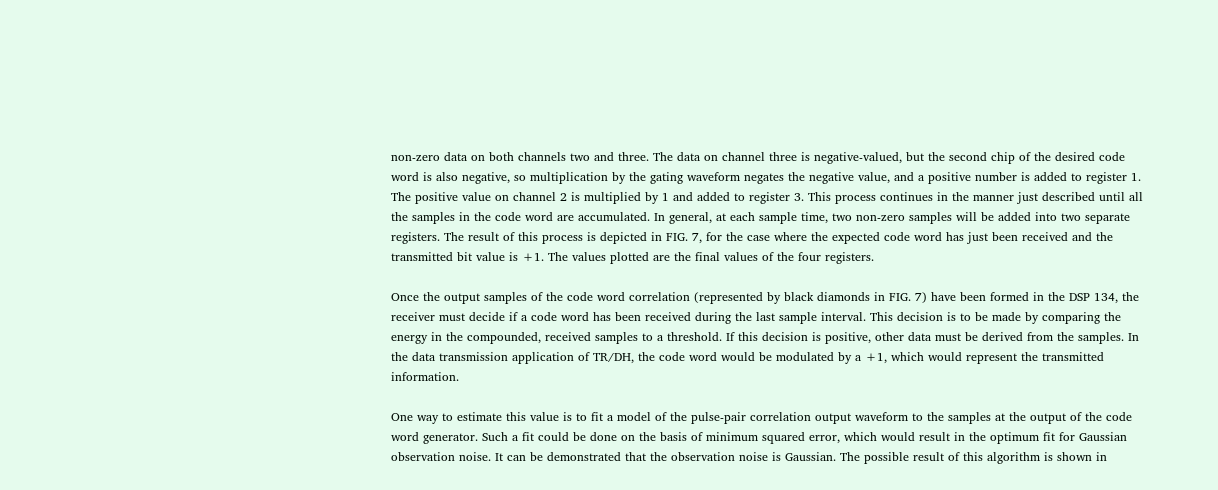non-zero data on both channels two and three. The data on channel three is negative-valued, but the second chip of the desired code word is also negative, so multiplication by the gating waveform negates the negative value, and a positive number is added to register 1. The positive value on channel 2 is multiplied by 1 and added to register 3. This process continues in the manner just described until all the samples in the code word are accumulated. In general, at each sample time, two non-zero samples will be added into two separate registers. The result of this process is depicted in FIG. 7, for the case where the expected code word has just been received and the transmitted bit value is +1. The values plotted are the final values of the four registers.

Once the output samples of the code word correlation (represented by black diamonds in FIG. 7) have been formed in the DSP 134, the receiver must decide if a code word has been received during the last sample interval. This decision is to be made by comparing the energy in the compounded, received samples to a threshold. If this decision is positive, other data must be derived from the samples. In the data transmission application of TR/DH, the code word would be modulated by a +1, which would represent the transmitted information.

One way to estimate this value is to fit a model of the pulse-pair correlation output waveform to the samples at the output of the code word generator. Such a fit could be done on the basis of minimum squared error, which would result in the optimum fit for Gaussian observation noise. It can be demonstrated that the observation noise is Gaussian. The possible result of this algorithm is shown in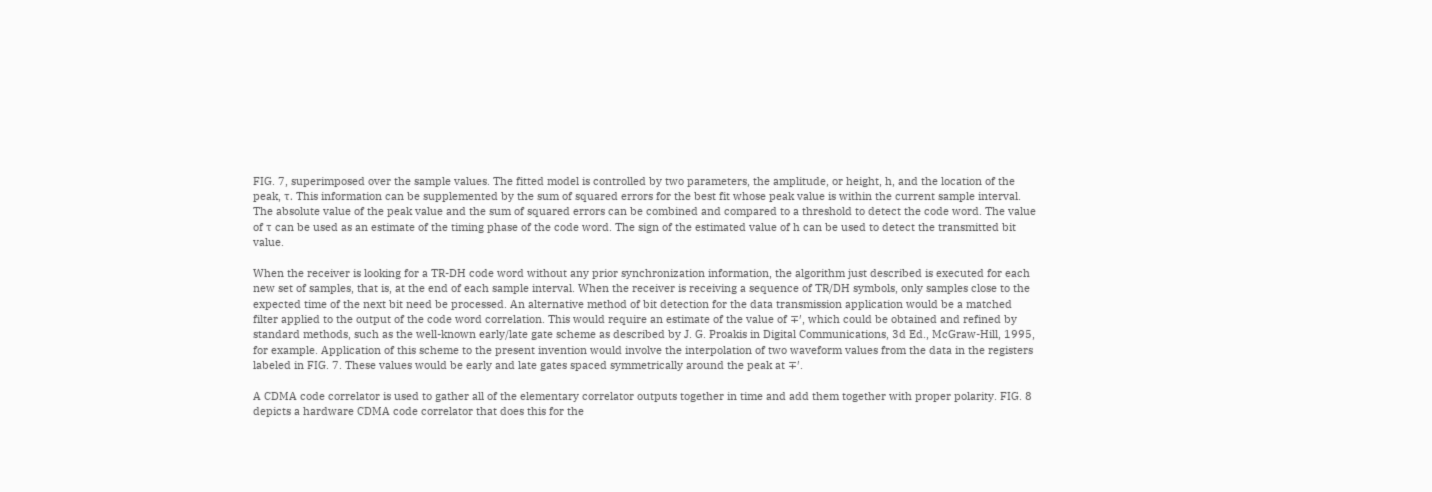FIG. 7, superimposed over the sample values. The fitted model is controlled by two parameters, the amplitude, or height, h, and the location of the peak, τ. This information can be supplemented by the sum of squared errors for the best fit whose peak value is within the current sample interval. The absolute value of the peak value and the sum of squared errors can be combined and compared to a threshold to detect the code word. The value of τ can be used as an estimate of the timing phase of the code word. The sign of the estimated value of h can be used to detect the transmitted bit value.

When the receiver is looking for a TR-DH code word without any prior synchronization information, the algorithm just described is executed for each new set of samples, that is, at the end of each sample interval. When the receiver is receiving a sequence of TR/DH symbols, only samples close to the expected time of the next bit need be processed. An alternative method of bit detection for the data transmission application would be a matched filter applied to the output of the code word correlation. This would require an estimate of the value of ∓′, which could be obtained and refined by standard methods, such as the well-known early/late gate scheme as described by J. G. Proakis in Digital Communications, 3d Ed., McGraw-Hill, 1995, for example. Application of this scheme to the present invention would involve the interpolation of two waveform values from the data in the registers labeled in FIG. 7. These values would be early and late gates spaced symmetrically around the peak at ∓′.

A CDMA code correlator is used to gather all of the elementary correlator outputs together in time and add them together with proper polarity. FIG. 8 depicts a hardware CDMA code correlator that does this for the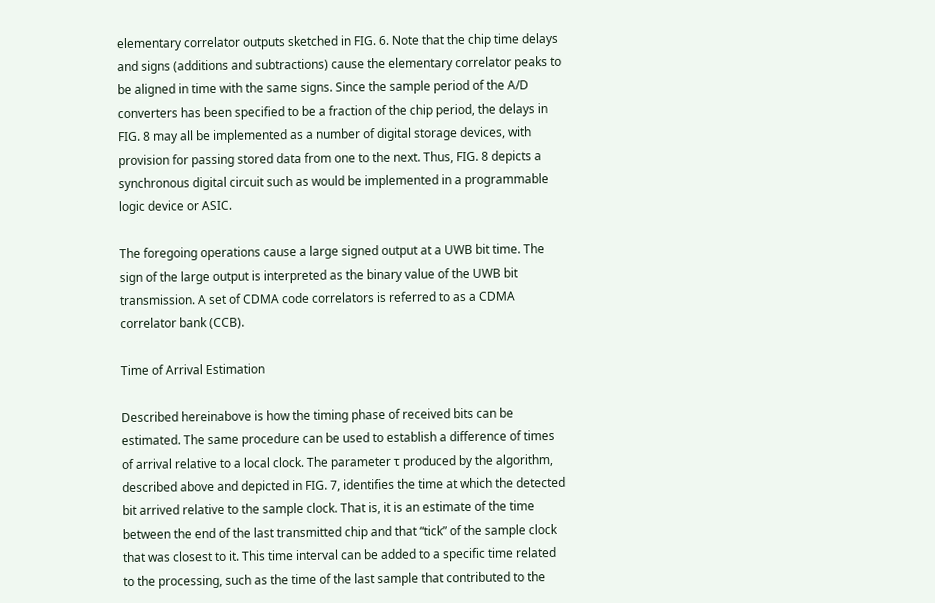elementary correlator outputs sketched in FIG. 6. Note that the chip time delays and signs (additions and subtractions) cause the elementary correlator peaks to be aligned in time with the same signs. Since the sample period of the A/D converters has been specified to be a fraction of the chip period, the delays in FIG. 8 may all be implemented as a number of digital storage devices, with provision for passing stored data from one to the next. Thus, FIG. 8 depicts a synchronous digital circuit such as would be implemented in a programmable logic device or ASIC.

The foregoing operations cause a large signed output at a UWB bit time. The sign of the large output is interpreted as the binary value of the UWB bit transmission. A set of CDMA code correlators is referred to as a CDMA correlator bank (CCB).

Time of Arrival Estimation

Described hereinabove is how the timing phase of received bits can be estimated. The same procedure can be used to establish a difference of times of arrival relative to a local clock. The parameter τ produced by the algorithm, described above and depicted in FIG. 7, identifies the time at which the detected bit arrived relative to the sample clock. That is, it is an estimate of the time between the end of the last transmitted chip and that “tick” of the sample clock that was closest to it. This time interval can be added to a specific time related to the processing, such as the time of the last sample that contributed to the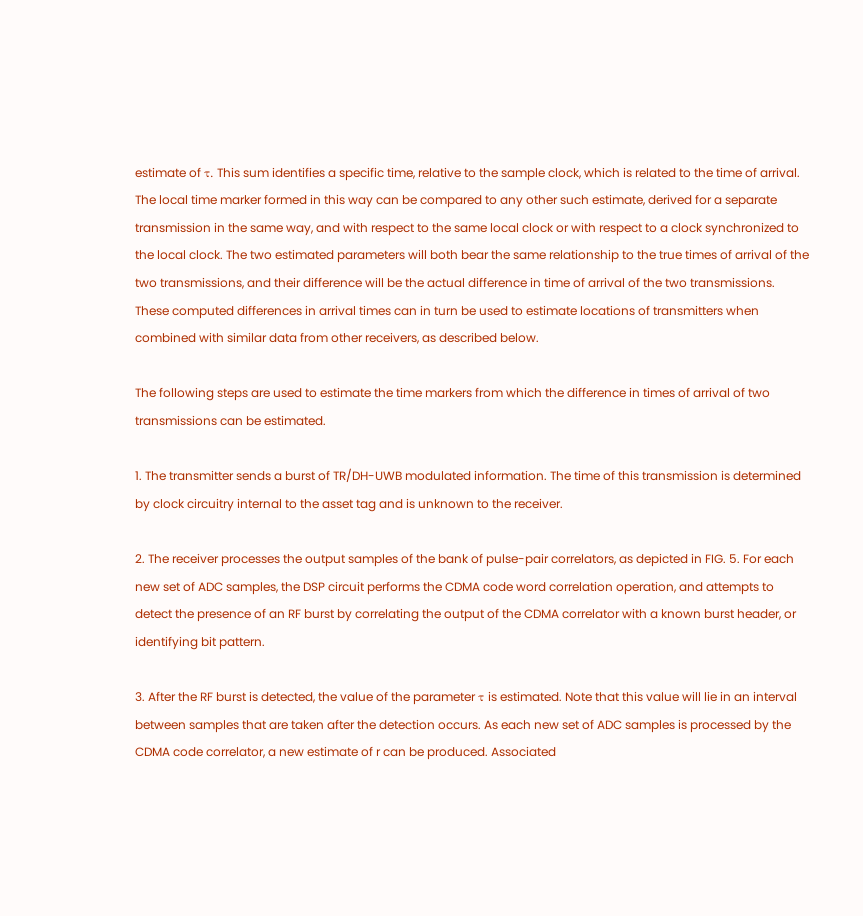estimate of τ. This sum identifies a specific time, relative to the sample clock, which is related to the time of arrival. The local time marker formed in this way can be compared to any other such estimate, derived for a separate transmission in the same way, and with respect to the same local clock or with respect to a clock synchronized to the local clock. The two estimated parameters will both bear the same relationship to the true times of arrival of the two transmissions, and their difference will be the actual difference in time of arrival of the two transmissions. These computed differences in arrival times can in turn be used to estimate locations of transmitters when combined with similar data from other receivers, as described below.

The following steps are used to estimate the time markers from which the difference in times of arrival of two transmissions can be estimated.

1. The transmitter sends a burst of TR/DH-UWB modulated information. The time of this transmission is determined by clock circuitry internal to the asset tag and is unknown to the receiver.

2. The receiver processes the output samples of the bank of pulse-pair correlators, as depicted in FIG. 5. For each new set of ADC samples, the DSP circuit performs the CDMA code word correlation operation, and attempts to detect the presence of an RF burst by correlating the output of the CDMA correlator with a known burst header, or identifying bit pattern.

3. After the RF burst is detected, the value of the parameter τ is estimated. Note that this value will lie in an interval between samples that are taken after the detection occurs. As each new set of ADC samples is processed by the CDMA code correlator, a new estimate of r can be produced. Associated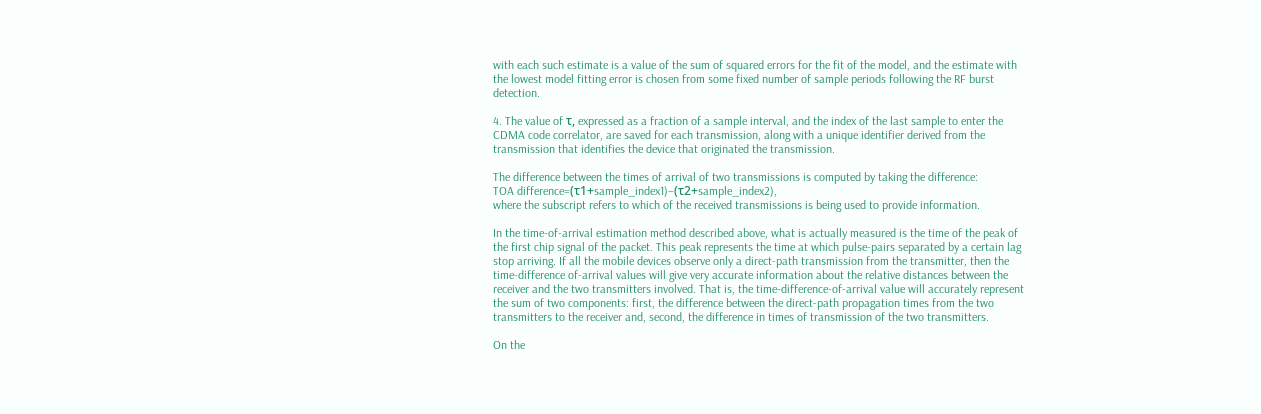with each such estimate is a value of the sum of squared errors for the fit of the model, and the estimate with the lowest model fitting error is chosen from some fixed number of sample periods following the RF burst detection.

4. The value of τ, expressed as a fraction of a sample interval, and the index of the last sample to enter the CDMA code correlator, are saved for each transmission, along with a unique identifier derived from the transmission that identifies the device that originated the transmission.

The difference between the times of arrival of two transmissions is computed by taking the difference:
TOA difference=(τ1+sample_index1)−(τ2+sample_index2),
where the subscript refers to which of the received transmissions is being used to provide information.

In the time-of-arrival estimation method described above, what is actually measured is the time of the peak of the first chip signal of the packet. This peak represents the time at which pulse-pairs separated by a certain lag stop arriving. If all the mobile devices observe only a direct-path transmission from the transmitter, then the time-difference of-arrival values will give very accurate information about the relative distances between the receiver and the two transmitters involved. That is, the time-difference-of-arrival value will accurately represent the sum of two components: first, the difference between the direct-path propagation times from the two transmitters to the receiver and, second, the difference in times of transmission of the two transmitters.

On the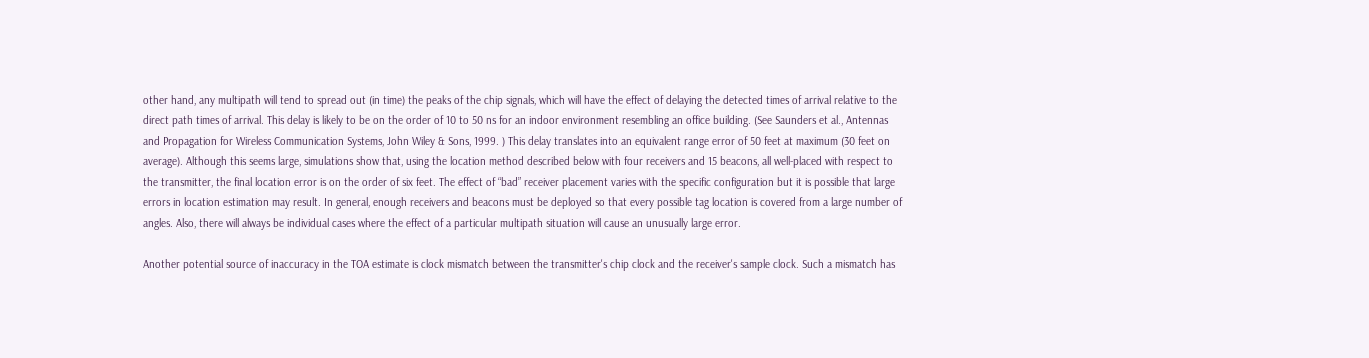other hand, any multipath will tend to spread out (in time) the peaks of the chip signals, which will have the effect of delaying the detected times of arrival relative to the direct path times of arrival. This delay is likely to be on the order of 10 to 50 ns for an indoor environment resembling an office building. (See Saunders et al., Antennas and Propagation for Wireless Communication Systems, John Wiley & Sons, 1999. ) This delay translates into an equivalent range error of 50 feet at maximum (30 feet on average). Although this seems large, simulations show that, using the location method described below with four receivers and 15 beacons, all well-placed with respect to the transmitter, the final location error is on the order of six feet. The effect of “bad” receiver placement varies with the specific configuration but it is possible that large errors in location estimation may result. In general, enough receivers and beacons must be deployed so that every possible tag location is covered from a large number of angles. Also, there will always be individual cases where the effect of a particular multipath situation will cause an unusually large error.

Another potential source of inaccuracy in the TOA estimate is clock mismatch between the transmitter's chip clock and the receiver's sample clock. Such a mismatch has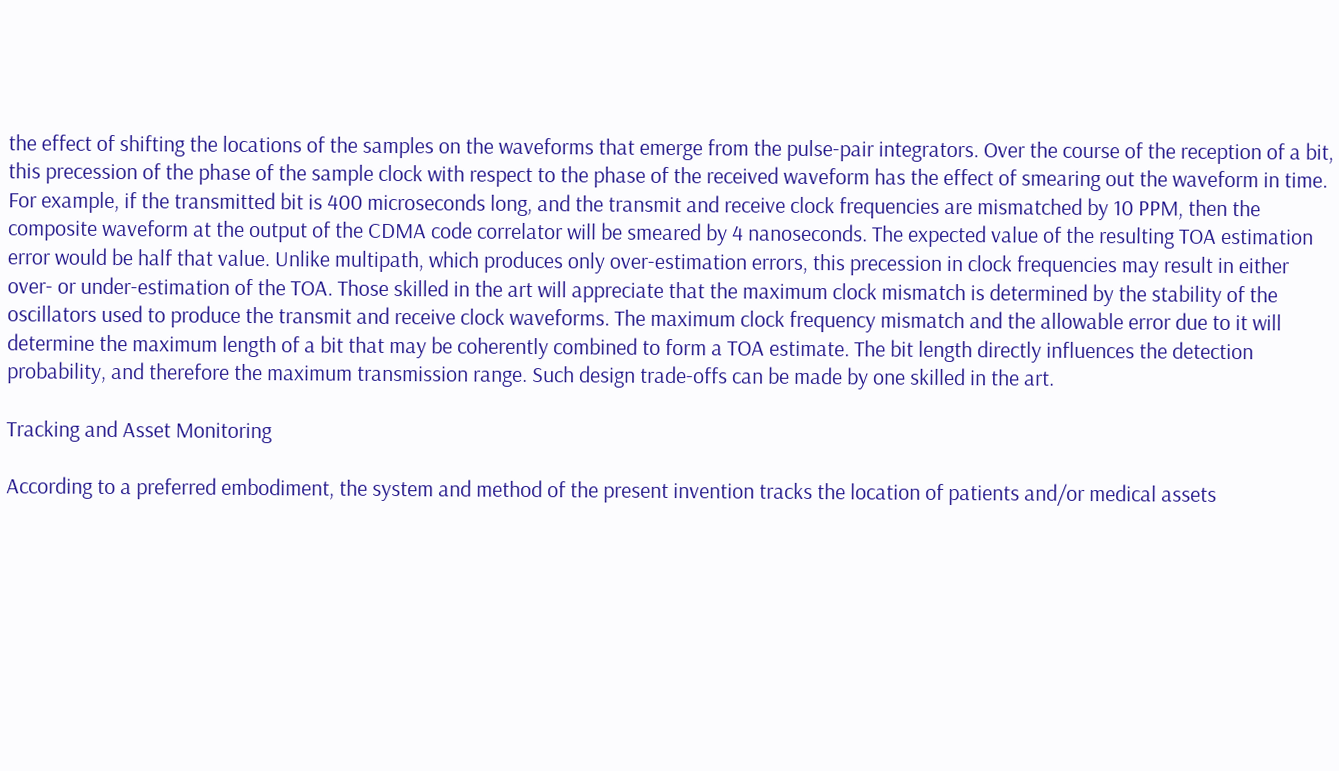the effect of shifting the locations of the samples on the waveforms that emerge from the pulse-pair integrators. Over the course of the reception of a bit, this precession of the phase of the sample clock with respect to the phase of the received waveform has the effect of smearing out the waveform in time. For example, if the transmitted bit is 400 microseconds long, and the transmit and receive clock frequencies are mismatched by 10 PPM, then the composite waveform at the output of the CDMA code correlator will be smeared by 4 nanoseconds. The expected value of the resulting TOA estimation error would be half that value. Unlike multipath, which produces only over-estimation errors, this precession in clock frequencies may result in either over- or under-estimation of the TOA. Those skilled in the art will appreciate that the maximum clock mismatch is determined by the stability of the oscillators used to produce the transmit and receive clock waveforms. The maximum clock frequency mismatch and the allowable error due to it will determine the maximum length of a bit that may be coherently combined to form a TOA estimate. The bit length directly influences the detection probability, and therefore the maximum transmission range. Such design trade-offs can be made by one skilled in the art.

Tracking and Asset Monitoring

According to a preferred embodiment, the system and method of the present invention tracks the location of patients and/or medical assets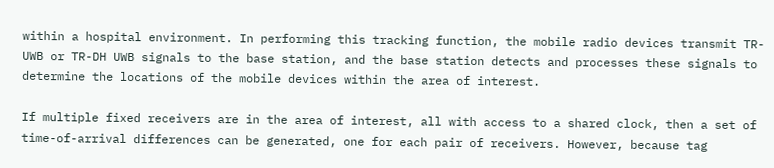within a hospital environment. In performing this tracking function, the mobile radio devices transmit TR-UWB or TR-DH UWB signals to the base station, and the base station detects and processes these signals to determine the locations of the mobile devices within the area of interest.

If multiple fixed receivers are in the area of interest, all with access to a shared clock, then a set of time-of-arrival differences can be generated, one for each pair of receivers. However, because tag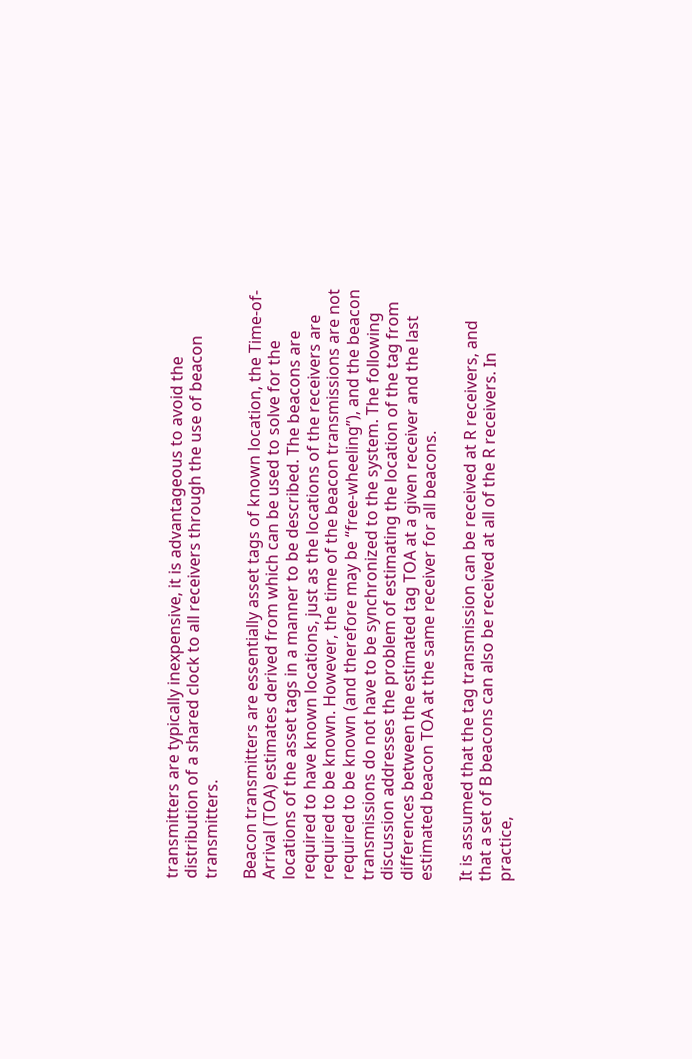transmitters are typically inexpensive, it is advantageous to avoid the distribution of a shared clock to all receivers through the use of beacon transmitters.

Beacon transmitters are essentially asset tags of known location, the Time-of-Arrival (TOA) estimates derived from which can be used to solve for the locations of the asset tags in a manner to be described. The beacons are required to have known locations, just as the locations of the receivers are required to be known. However, the time of the beacon transmissions are not required to be known (and therefore may be “free-wheeling”), and the beacon transmissions do not have to be synchronized to the system. The following discussion addresses the problem of estimating the location of the tag from differences between the estimated tag TOA at a given receiver and the last estimated beacon TOA at the same receiver for all beacons.

It is assumed that the tag transmission can be received at R receivers, and that a set of B beacons can also be received at all of the R receivers. In practice,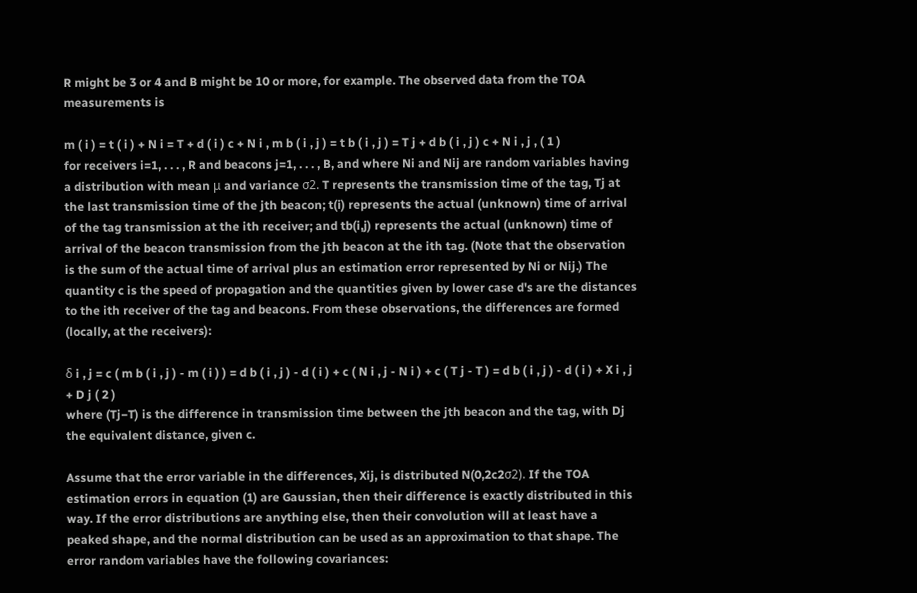R might be 3 or 4 and B might be 10 or more, for example. The observed data from the TOA measurements is

m ( i ) = t ( i ) + N i = T + d ( i ) c + N i , m b ( i , j ) = t b ( i , j ) = T j + d b ( i , j ) c + N i , j , ( 1 )
for receivers i=1, . . . , R and beacons j=1, . . . , B, and where Ni and Nij are random variables having a distribution with mean μ and variance σ2. T represents the transmission time of the tag, Tj at the last transmission time of the jth beacon; t(i) represents the actual (unknown) time of arrival of the tag transmission at the ith receiver; and tb(i,j) represents the actual (unknown) time of arrival of the beacon transmission from the jth beacon at the ith tag. (Note that the observation is the sum of the actual time of arrival plus an estimation error represented by Ni or Nij.) The quantity c is the speed of propagation and the quantities given by lower case d's are the distances to the ith receiver of the tag and beacons. From these observations, the differences are formed (locally, at the receivers):

δ i , j = c ( m b ( i , j ) - m ( i ) ) = d b ( i , j ) - d ( i ) + c ( N i , j - N i ) + c ( T j - T ) = d b ( i , j ) - d ( i ) + X i , j + D j ( 2 )
where (Tj−T) is the difference in transmission time between the jth beacon and the tag, with Dj the equivalent distance, given c.

Assume that the error variable in the differences, Xij, is distributed N(0,2c2σ2). If the TOA estimation errors in equation (1) are Gaussian, then their difference is exactly distributed in this way. If the error distributions are anything else, then their convolution will at least have a peaked shape, and the normal distribution can be used as an approximation to that shape. The error random variables have the following covariances: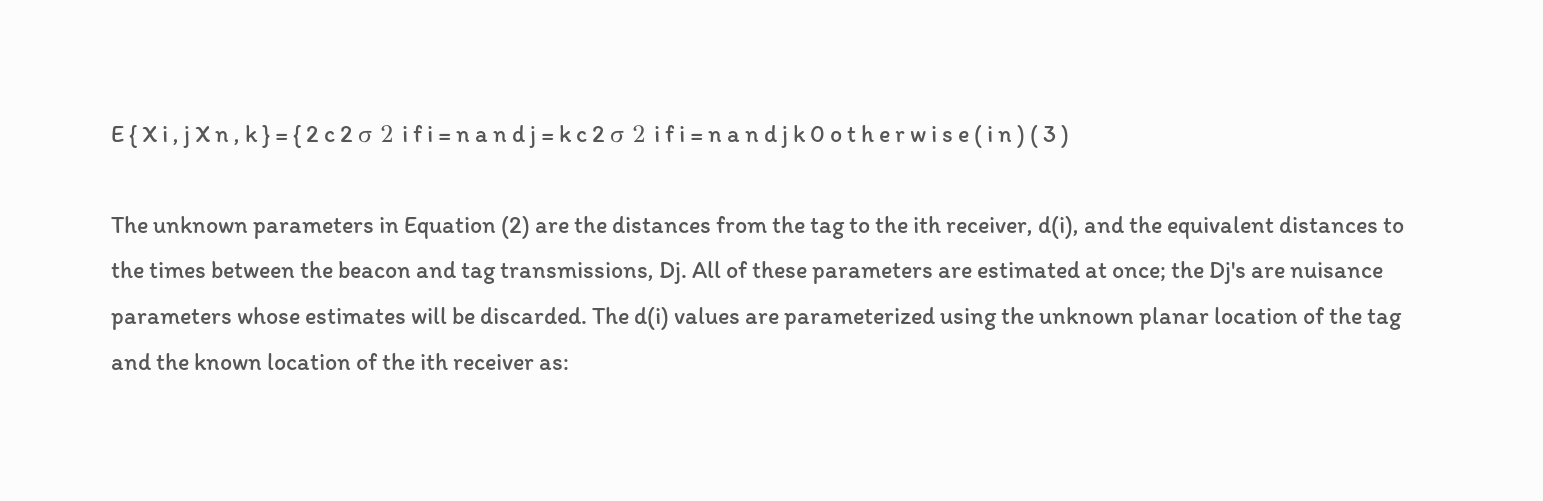E { X i , j X n , k } = { 2 c 2 σ 2 i f i = n a n d j = k c 2 σ 2 i f i = n a n d j k 0 o t h e r w i s e ( i n ) ( 3 )

The unknown parameters in Equation (2) are the distances from the tag to the ith receiver, d(i), and the equivalent distances to the times between the beacon and tag transmissions, Dj. All of these parameters are estimated at once; the Dj's are nuisance parameters whose estimates will be discarded. The d(i) values are parameterized using the unknown planar location of the tag and the known location of the ith receiver as: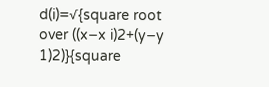d(i)=√{square root over ((x−x i)2+(y−y 1)2)}{square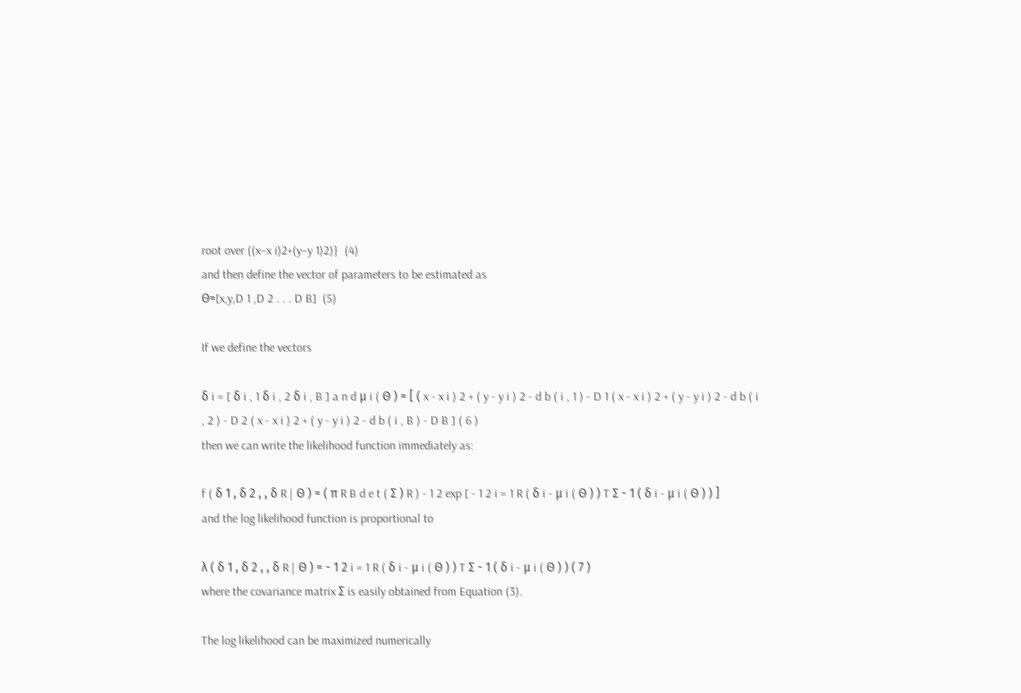root over ((x−x i)2+(y−y 1)2)}  (4)
and then define the vector of parameters to be estimated as
Θ=[x,y,D 1 ,D 2 . . . D B]  (5)

If we define the vectors

δ i = [ δ i , 1 δ i , 2 δ i , B ] a n d μ i ( Θ ) = [ ( x - x i ) 2 + ( y - y i ) 2 - d b ( i , 1 ) - D 1 ( x - x i ) 2 + ( y - y i ) 2 - d b ( i , 2 ) - D 2 ( x - x i ) 2 + ( y - y i ) 2 - d b ( i , B ) - D B ] ( 6 )
then we can write the likelihood function immediately as:

f ( δ 1 , δ 2 , , δ R | Θ ) = ( π R B d e t ( Σ ) R ) - 1 2 exp [ - 1 2 i = 1 R ( δ i - μ i ( Θ ) ) T Σ - 1 ( δ i - μ i ( Θ ) ) ]
and the log likelihood function is proportional to

λ ( δ 1 , δ 2 , , δ R | Θ ) = - 1 2 i = 1 R ( δ i - μ i ( Θ ) ) T Σ - 1 ( δ i - μ i ( Θ ) ) ( 7 )
where the covariance matrix Σ is easily obtained from Equation (3).

The log likelihood can be maximized numerically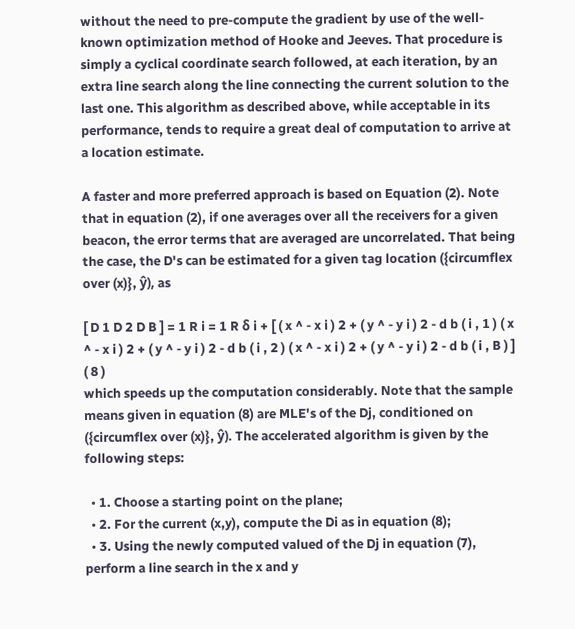without the need to pre-compute the gradient by use of the well-known optimization method of Hooke and Jeeves. That procedure is simply a cyclical coordinate search followed, at each iteration, by an extra line search along the line connecting the current solution to the last one. This algorithm as described above, while acceptable in its performance, tends to require a great deal of computation to arrive at a location estimate.

A faster and more preferred approach is based on Equation (2). Note that in equation (2), if one averages over all the receivers for a given beacon, the error terms that are averaged are uncorrelated. That being the case, the D's can be estimated for a given tag location ({circumflex over (x)}, ŷ), as

[ D 1 D 2 D B ] = 1 R i = 1 R δ i + [ ( x ^ - x i ) 2 + ( y ^ - y i ) 2 - d b ( i , 1 ) ( x ^ - x i ) 2 + ( y ^ - y i ) 2 - d b ( i , 2 ) ( x ^ - x i ) 2 + ( y ^ - y i ) 2 - d b ( i , B ) ] ( 8 )
which speeds up the computation considerably. Note that the sample means given in equation (8) are MLE's of the Dj, conditioned on ({circumflex over (x)}, ŷ). The accelerated algorithm is given by the following steps:

  • 1. Choose a starting point on the plane;
  • 2. For the current (x,y), compute the Di as in equation (8);
  • 3. Using the newly computed valued of the Dj in equation (7), perform a line search in the x and y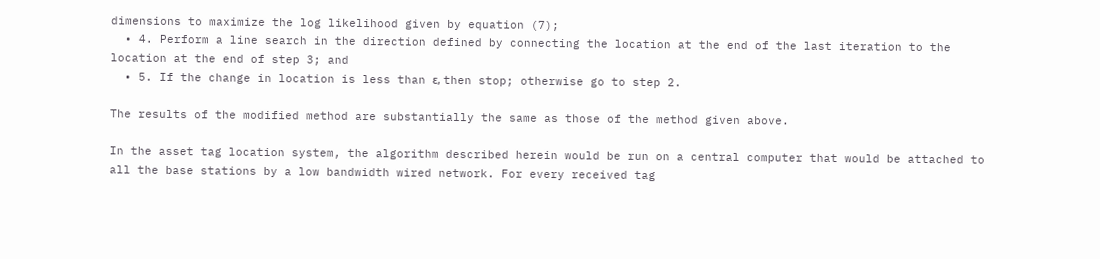dimensions to maximize the log likelihood given by equation (7);
  • 4. Perform a line search in the direction defined by connecting the location at the end of the last iteration to the location at the end of step 3; and
  • 5. If the change in location is less than ε, then stop; otherwise go to step 2.

The results of the modified method are substantially the same as those of the method given above.

In the asset tag location system, the algorithm described herein would be run on a central computer that would be attached to all the base stations by a low bandwidth wired network. For every received tag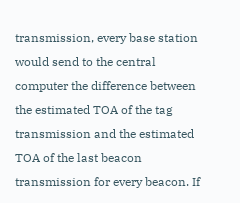transmission, every base station would send to the central computer the difference between the estimated TOA of the tag transmission and the estimated TOA of the last beacon transmission for every beacon. If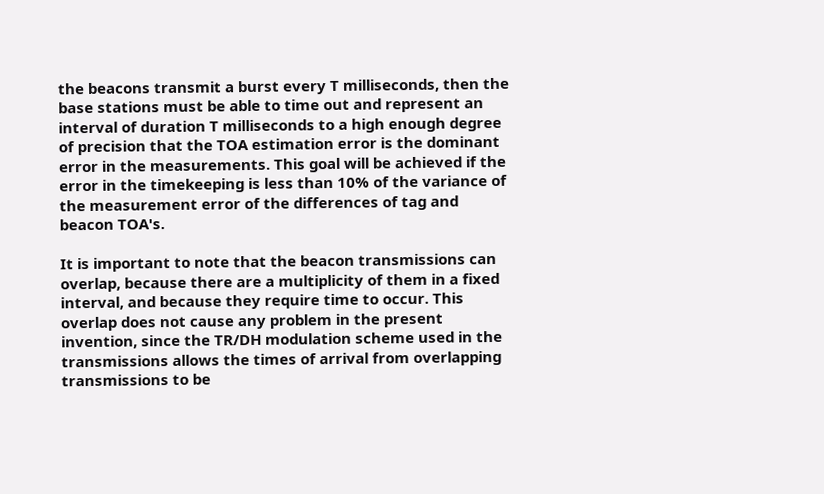the beacons transmit a burst every T milliseconds, then the base stations must be able to time out and represent an interval of duration T milliseconds to a high enough degree of precision that the TOA estimation error is the dominant error in the measurements. This goal will be achieved if the error in the timekeeping is less than 10% of the variance of the measurement error of the differences of tag and beacon TOA's.

It is important to note that the beacon transmissions can overlap, because there are a multiplicity of them in a fixed interval, and because they require time to occur. This overlap does not cause any problem in the present invention, since the TR/DH modulation scheme used in the transmissions allows the times of arrival from overlapping transmissions to be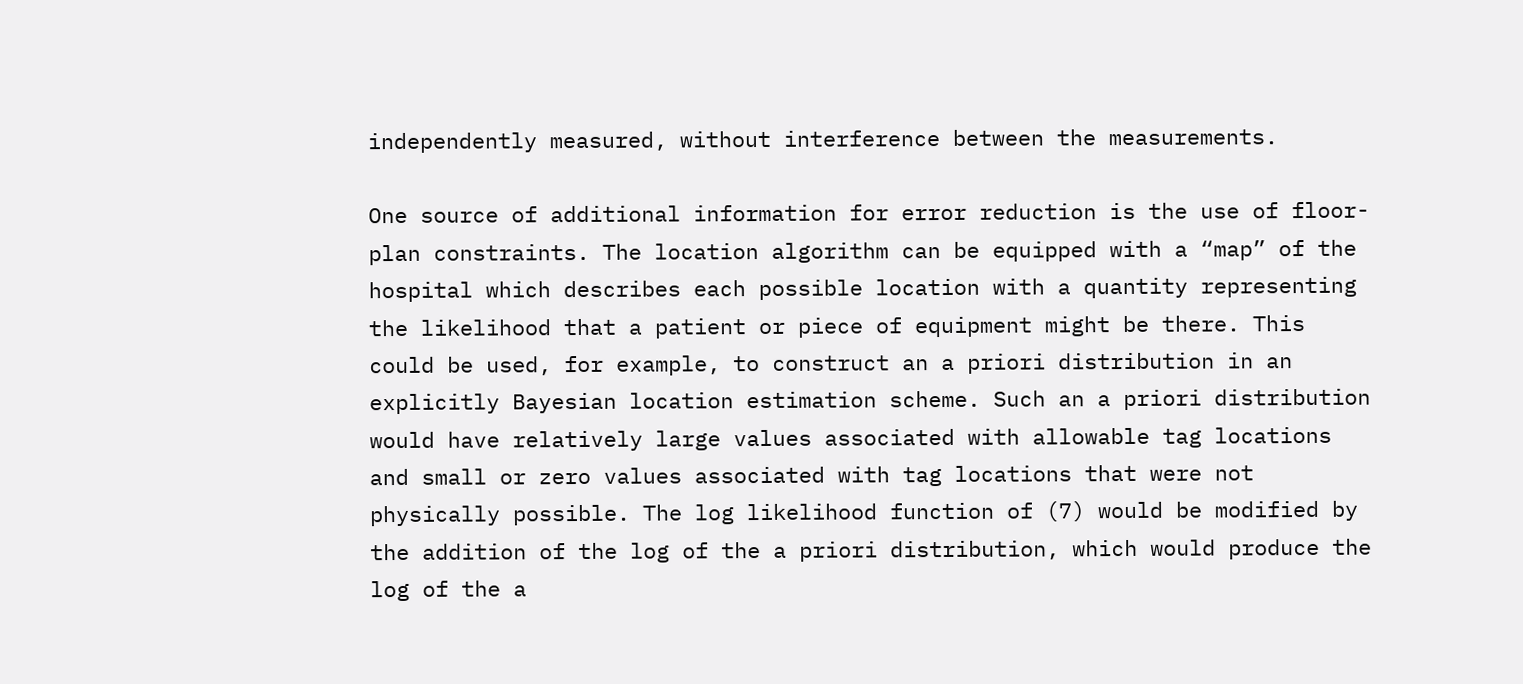independently measured, without interference between the measurements.

One source of additional information for error reduction is the use of floor-plan constraints. The location algorithm can be equipped with a “map” of the hospital which describes each possible location with a quantity representing the likelihood that a patient or piece of equipment might be there. This could be used, for example, to construct an a priori distribution in an explicitly Bayesian location estimation scheme. Such an a priori distribution would have relatively large values associated with allowable tag locations and small or zero values associated with tag locations that were not physically possible. The log likelihood function of (7) would be modified by the addition of the log of the a priori distribution, which would produce the log of the a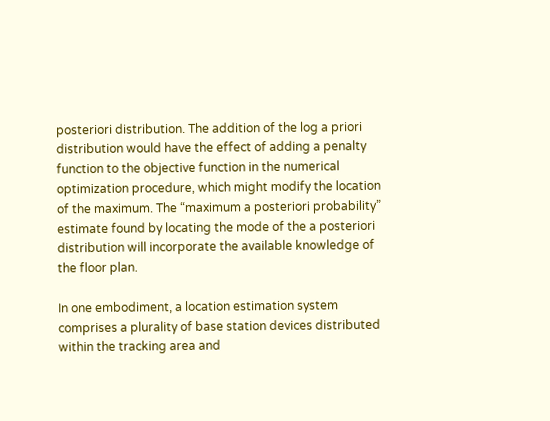posteriori distribution. The addition of the log a priori distribution would have the effect of adding a penalty function to the objective function in the numerical optimization procedure, which might modify the location of the maximum. The “maximum a posteriori probability” estimate found by locating the mode of the a posteriori distribution will incorporate the available knowledge of the floor plan.

In one embodiment, a location estimation system comprises a plurality of base station devices distributed within the tracking area and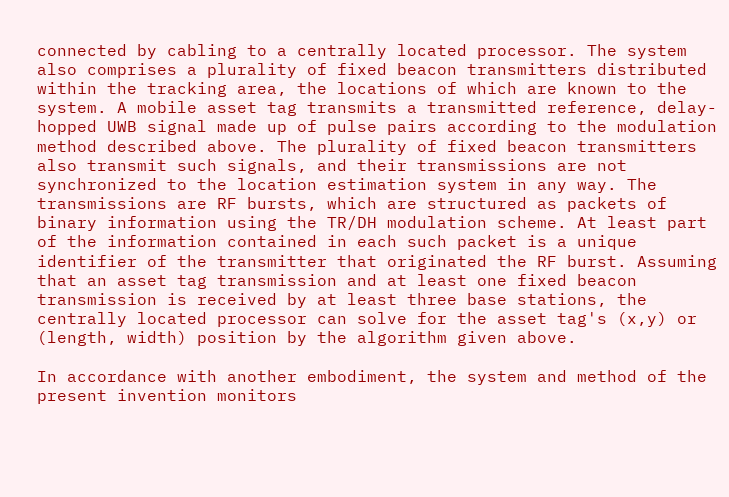connected by cabling to a centrally located processor. The system also comprises a plurality of fixed beacon transmitters distributed within the tracking area, the locations of which are known to the system. A mobile asset tag transmits a transmitted reference, delay-hopped UWB signal made up of pulse pairs according to the modulation method described above. The plurality of fixed beacon transmitters also transmit such signals, and their transmissions are not synchronized to the location estimation system in any way. The transmissions are RF bursts, which are structured as packets of binary information using the TR/DH modulation scheme. At least part of the information contained in each such packet is a unique identifier of the transmitter that originated the RF burst. Assuming that an asset tag transmission and at least one fixed beacon transmission is received by at least three base stations, the centrally located processor can solve for the asset tag's (x,y) or (length, width) position by the algorithm given above.

In accordance with another embodiment, the system and method of the present invention monitors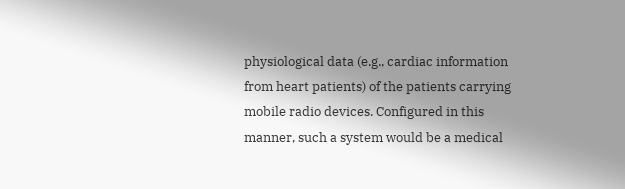physiological data (e.g., cardiac information from heart patients) of the patients carrying mobile radio devices. Configured in this manner, such a system would be a medical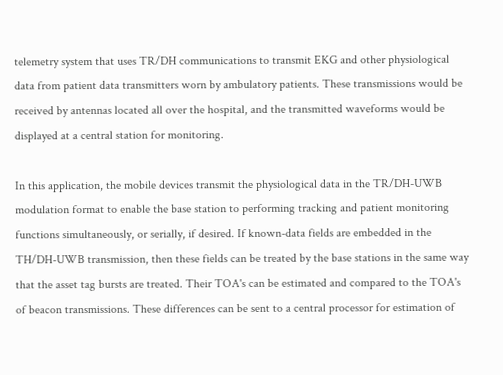telemetry system that uses TR/DH communications to transmit EKG and other physiological data from patient data transmitters worn by ambulatory patients. These transmissions would be received by antennas located all over the hospital, and the transmitted waveforms would be displayed at a central station for monitoring.

In this application, the mobile devices transmit the physiological data in the TR/DH-UWB modulation format to enable the base station to performing tracking and patient monitoring functions simultaneously, or serially, if desired. If known-data fields are embedded in the TH/DH-UWB transmission, then these fields can be treated by the base stations in the same way that the asset tag bursts are treated. Their TOA's can be estimated and compared to the TOA's of beacon transmissions. These differences can be sent to a central processor for estimation of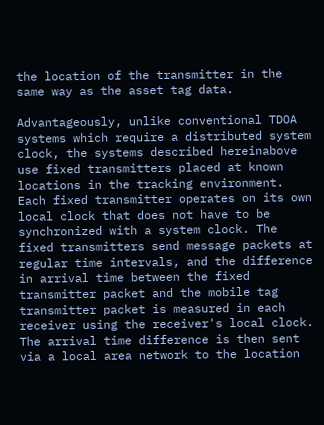the location of the transmitter in the same way as the asset tag data.

Advantageously, unlike conventional TDOA systems which require a distributed system clock, the systems described hereinabove use fixed transmitters placed at known locations in the tracking environment. Each fixed transmitter operates on its own local clock that does not have to be synchronized with a system clock. The fixed transmitters send message packets at regular time intervals, and the difference in arrival time between the fixed transmitter packet and the mobile tag transmitter packet is measured in each receiver using the receiver's local clock. The arrival time difference is then sent via a local area network to the location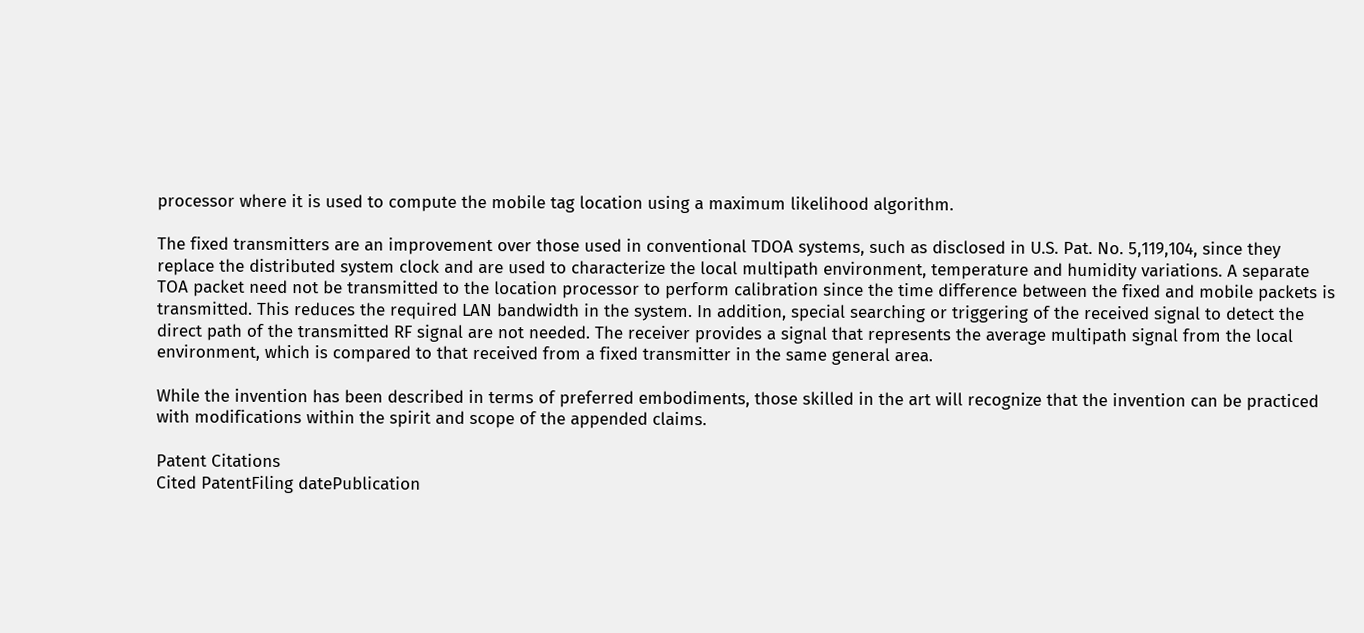processor where it is used to compute the mobile tag location using a maximum likelihood algorithm.

The fixed transmitters are an improvement over those used in conventional TDOA systems, such as disclosed in U.S. Pat. No. 5,119,104, since they replace the distributed system clock and are used to characterize the local multipath environment, temperature and humidity variations. A separate TOA packet need not be transmitted to the location processor to perform calibration since the time difference between the fixed and mobile packets is transmitted. This reduces the required LAN bandwidth in the system. In addition, special searching or triggering of the received signal to detect the direct path of the transmitted RF signal are not needed. The receiver provides a signal that represents the average multipath signal from the local environment, which is compared to that received from a fixed transmitter in the same general area.

While the invention has been described in terms of preferred embodiments, those skilled in the art will recognize that the invention can be practiced with modifications within the spirit and scope of the appended claims.

Patent Citations
Cited PatentFiling datePublication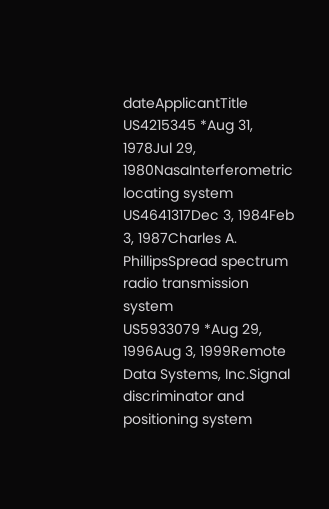dateApplicantTitle
US4215345 *Aug 31, 1978Jul 29, 1980NasaInterferometric locating system
US4641317Dec 3, 1984Feb 3, 1987Charles A. PhillipsSpread spectrum radio transmission system
US5933079 *Aug 29, 1996Aug 3, 1999Remote Data Systems, Inc.Signal discriminator and positioning system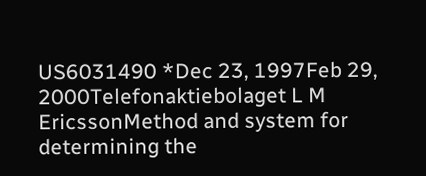US6031490 *Dec 23, 1997Feb 29, 2000Telefonaktiebolaget L M EricssonMethod and system for determining the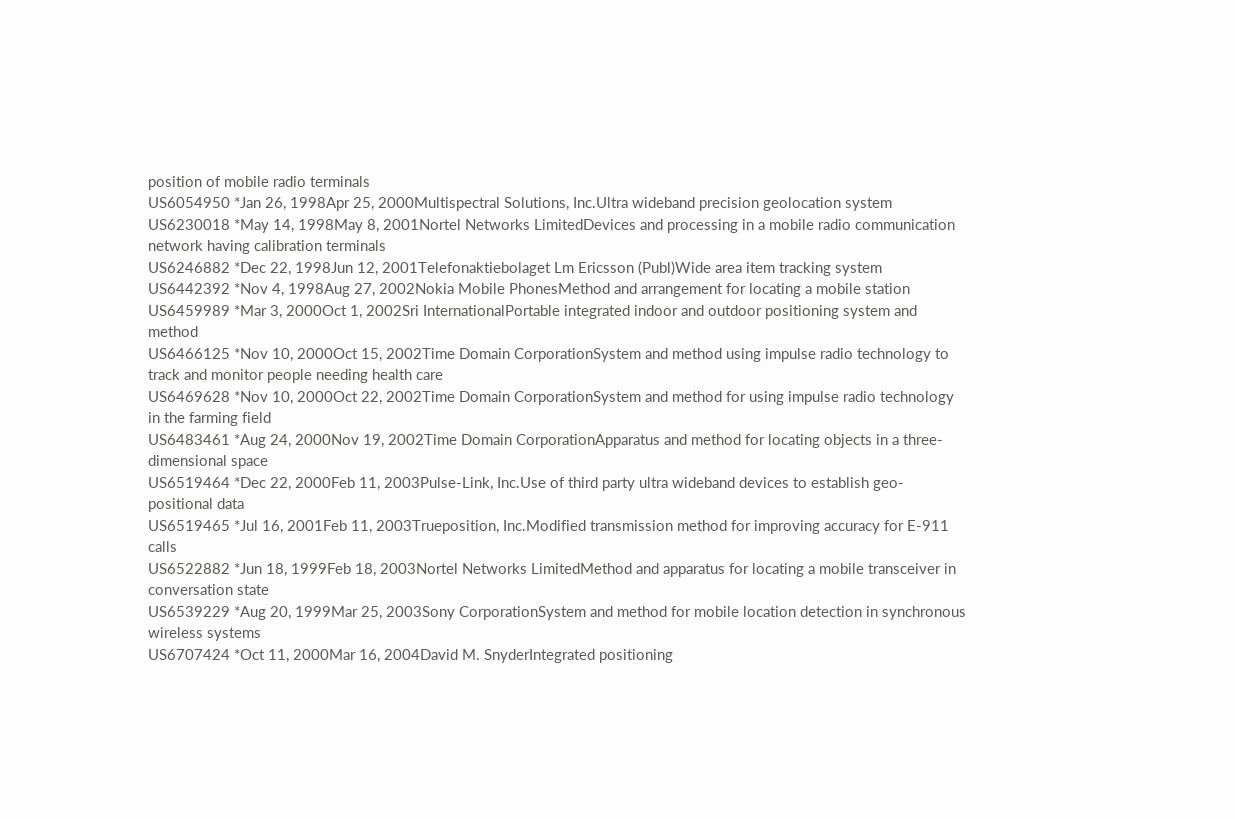position of mobile radio terminals
US6054950 *Jan 26, 1998Apr 25, 2000Multispectral Solutions, Inc.Ultra wideband precision geolocation system
US6230018 *May 14, 1998May 8, 2001Nortel Networks LimitedDevices and processing in a mobile radio communication network having calibration terminals
US6246882 *Dec 22, 1998Jun 12, 2001Telefonaktiebolaget Lm Ericsson (Publ)Wide area item tracking system
US6442392 *Nov 4, 1998Aug 27, 2002Nokia Mobile PhonesMethod and arrangement for locating a mobile station
US6459989 *Mar 3, 2000Oct 1, 2002Sri InternationalPortable integrated indoor and outdoor positioning system and method
US6466125 *Nov 10, 2000Oct 15, 2002Time Domain CorporationSystem and method using impulse radio technology to track and monitor people needing health care
US6469628 *Nov 10, 2000Oct 22, 2002Time Domain CorporationSystem and method for using impulse radio technology in the farming field
US6483461 *Aug 24, 2000Nov 19, 2002Time Domain CorporationApparatus and method for locating objects in a three-dimensional space
US6519464 *Dec 22, 2000Feb 11, 2003Pulse-Link, Inc.Use of third party ultra wideband devices to establish geo-positional data
US6519465 *Jul 16, 2001Feb 11, 2003Trueposition, Inc.Modified transmission method for improving accuracy for E-911 calls
US6522882 *Jun 18, 1999Feb 18, 2003Nortel Networks LimitedMethod and apparatus for locating a mobile transceiver in conversation state
US6539229 *Aug 20, 1999Mar 25, 2003Sony CorporationSystem and method for mobile location detection in synchronous wireless systems
US6707424 *Oct 11, 2000Mar 16, 2004David M. SnyderIntegrated positioning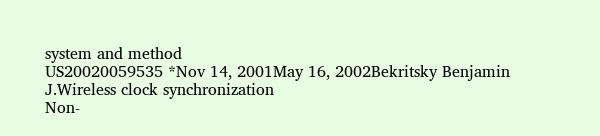system and method
US20020059535 *Nov 14, 2001May 16, 2002Bekritsky Benjamin J.Wireless clock synchronization
Non-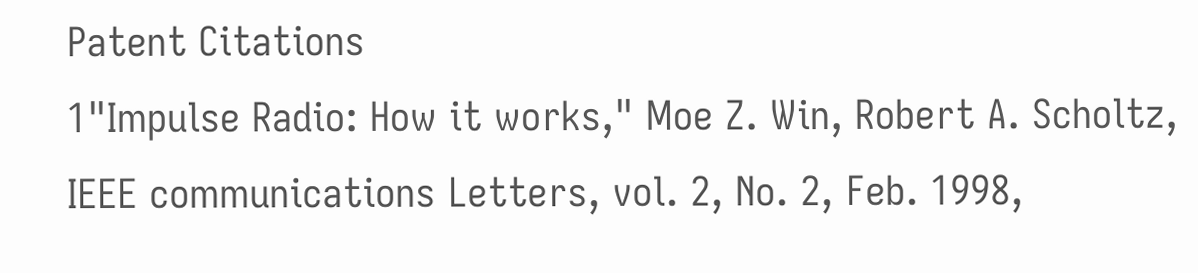Patent Citations
1"Impulse Radio: How it works," Moe Z. Win, Robert A. Scholtz, IEEE communications Letters, vol. 2, No. 2, Feb. 1998,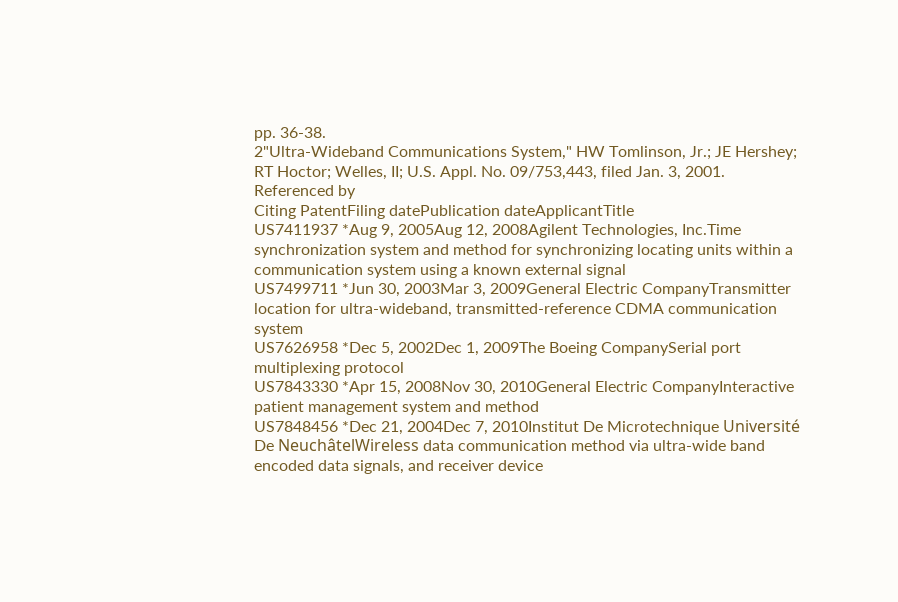pp. 36-38.
2"Ultra-Wideband Communications System," HW Tomlinson, Jr.; JE Hershey; RT Hoctor; Welles, II; U.S. Appl. No. 09/753,443, filed Jan. 3, 2001.
Referenced by
Citing PatentFiling datePublication dateApplicantTitle
US7411937 *Aug 9, 2005Aug 12, 2008Agilent Technologies, Inc.Time synchronization system and method for synchronizing locating units within a communication system using a known external signal
US7499711 *Jun 30, 2003Mar 3, 2009General Electric CompanyTransmitter location for ultra-wideband, transmitted-reference CDMA communication system
US7626958 *Dec 5, 2002Dec 1, 2009The Boeing CompanySerial port multiplexing protocol
US7843330 *Apr 15, 2008Nov 30, 2010General Electric CompanyInteractive patient management system and method
US7848456 *Dec 21, 2004Dec 7, 2010Institut De Microtechnique Université De NeuchâtelWireless data communication method via ultra-wide band encoded data signals, and receiver device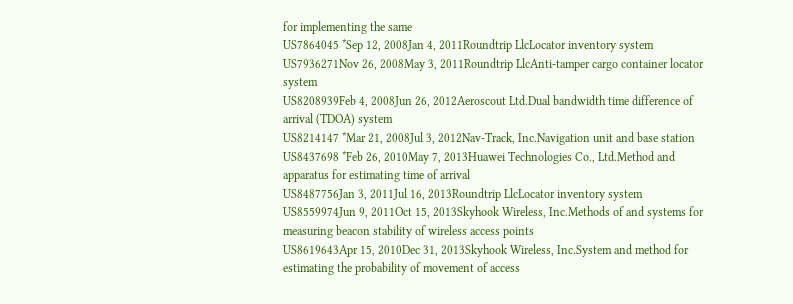for implementing the same
US7864045 *Sep 12, 2008Jan 4, 2011Roundtrip LlcLocator inventory system
US7936271Nov 26, 2008May 3, 2011Roundtrip LlcAnti-tamper cargo container locator system
US8208939Feb 4, 2008Jun 26, 2012Aeroscout Ltd.Dual bandwidth time difference of arrival (TDOA) system
US8214147 *Mar 21, 2008Jul 3, 2012Nav-Track, Inc.Navigation unit and base station
US8437698 *Feb 26, 2010May 7, 2013Huawei Technologies Co., Ltd.Method and apparatus for estimating time of arrival
US8487756Jan 3, 2011Jul 16, 2013Roundtrip LlcLocator inventory system
US8559974Jun 9, 2011Oct 15, 2013Skyhook Wireless, Inc.Methods of and systems for measuring beacon stability of wireless access points
US8619643Apr 15, 2010Dec 31, 2013Skyhook Wireless, Inc.System and method for estimating the probability of movement of access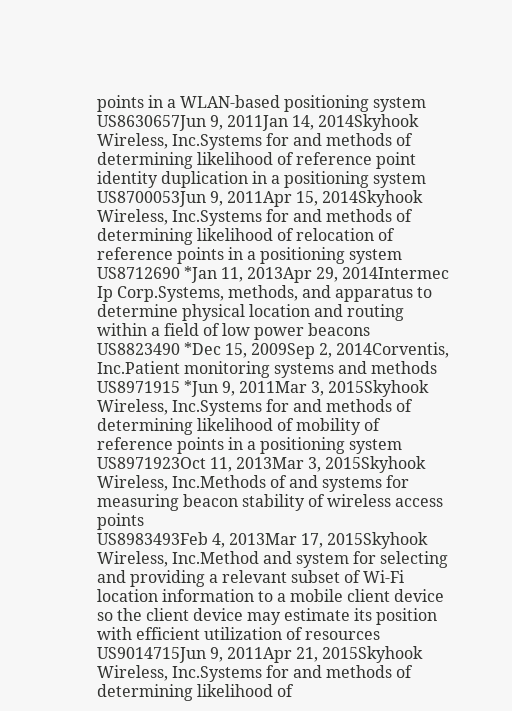points in a WLAN-based positioning system
US8630657Jun 9, 2011Jan 14, 2014Skyhook Wireless, Inc.Systems for and methods of determining likelihood of reference point identity duplication in a positioning system
US8700053Jun 9, 2011Apr 15, 2014Skyhook Wireless, Inc.Systems for and methods of determining likelihood of relocation of reference points in a positioning system
US8712690 *Jan 11, 2013Apr 29, 2014Intermec Ip Corp.Systems, methods, and apparatus to determine physical location and routing within a field of low power beacons
US8823490 *Dec 15, 2009Sep 2, 2014Corventis, Inc.Patient monitoring systems and methods
US8971915 *Jun 9, 2011Mar 3, 2015Skyhook Wireless, Inc.Systems for and methods of determining likelihood of mobility of reference points in a positioning system
US8971923Oct 11, 2013Mar 3, 2015Skyhook Wireless, Inc.Methods of and systems for measuring beacon stability of wireless access points
US8983493Feb 4, 2013Mar 17, 2015Skyhook Wireless, Inc.Method and system for selecting and providing a relevant subset of Wi-Fi location information to a mobile client device so the client device may estimate its position with efficient utilization of resources
US9014715Jun 9, 2011Apr 21, 2015Skyhook Wireless, Inc.Systems for and methods of determining likelihood of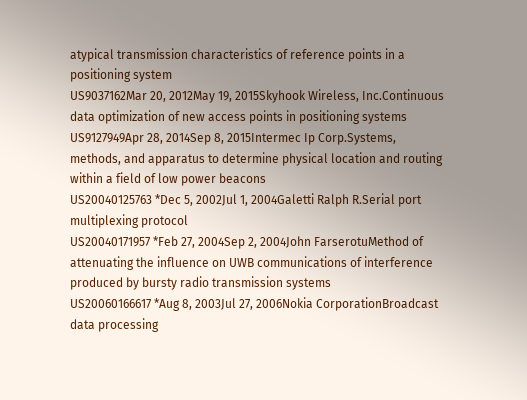atypical transmission characteristics of reference points in a positioning system
US9037162Mar 20, 2012May 19, 2015Skyhook Wireless, Inc.Continuous data optimization of new access points in positioning systems
US9127949Apr 28, 2014Sep 8, 2015Intermec Ip Corp.Systems, methods, and apparatus to determine physical location and routing within a field of low power beacons
US20040125763 *Dec 5, 2002Jul 1, 2004Galetti Ralph R.Serial port multiplexing protocol
US20040171957 *Feb 27, 2004Sep 2, 2004John FarserotuMethod of attenuating the influence on UWB communications of interference produced by bursty radio transmission systems
US20060166617 *Aug 8, 2003Jul 27, 2006Nokia CorporationBroadcast data processing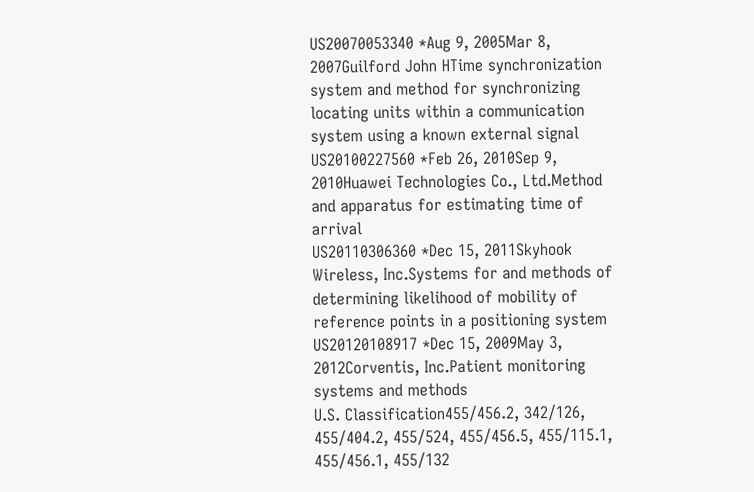US20070053340 *Aug 9, 2005Mar 8, 2007Guilford John HTime synchronization system and method for synchronizing locating units within a communication system using a known external signal
US20100227560 *Feb 26, 2010Sep 9, 2010Huawei Technologies Co., Ltd.Method and apparatus for estimating time of arrival
US20110306360 *Dec 15, 2011Skyhook Wireless, Inc.Systems for and methods of determining likelihood of mobility of reference points in a positioning system
US20120108917 *Dec 15, 2009May 3, 2012Corventis, Inc.Patient monitoring systems and methods
U.S. Classification455/456.2, 342/126, 455/404.2, 455/524, 455/456.5, 455/115.1, 455/456.1, 455/132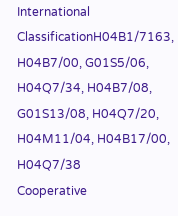International ClassificationH04B1/7163, H04B7/00, G01S5/06, H04Q7/34, H04B7/08, G01S13/08, H04Q7/20, H04M11/04, H04B17/00, H04Q7/38
Cooperative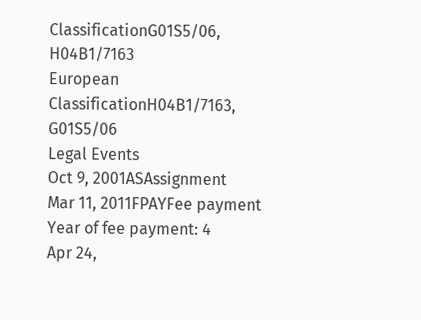ClassificationG01S5/06, H04B1/7163
European ClassificationH04B1/7163, G01S5/06
Legal Events
Oct 9, 2001ASAssignment
Mar 11, 2011FPAYFee payment
Year of fee payment: 4
Apr 24,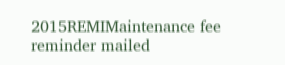2015REMIMaintenance fee reminder mailed